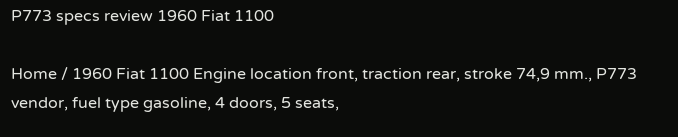P773 specs review 1960 Fiat 1100

Home / 1960 Fiat 1100 Engine location front, traction rear, stroke 74,9 mm., P773 vendor, fuel type gasoline, 4 doors, 5 seats,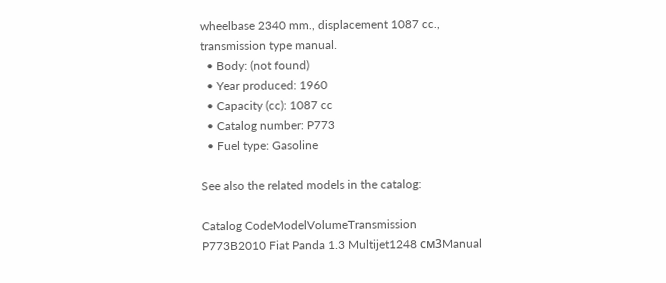wheelbase 2340 mm., displacement 1087 cc., transmission type manual.
  • Body: (not found)
  • Year produced: 1960
  • Capacity (cc): 1087 cc
  • Catalog number: P773
  • Fuel type: Gasoline

See also the related models in the catalog:

Catalog CodeModelVolumeTransmission
P773B2010 Fiat Panda 1.3 Multijet1248 см3Manual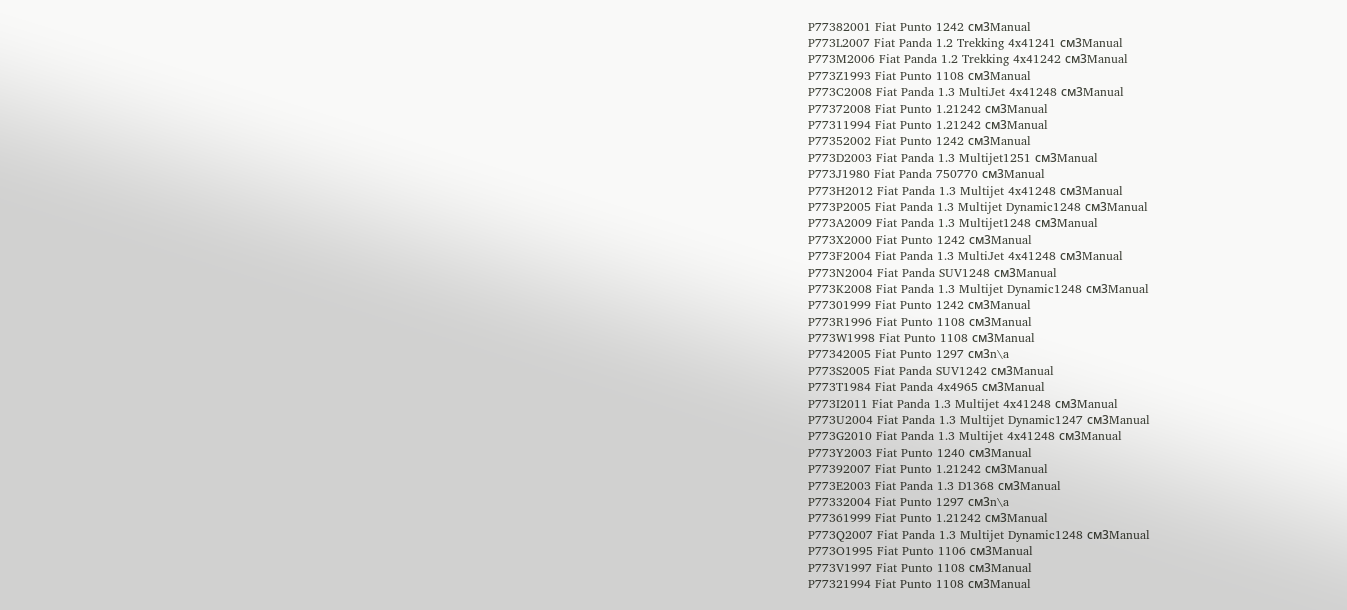P77382001 Fiat Punto 1242 см3Manual
P773L2007 Fiat Panda 1.2 Trekking 4x41241 см3Manual
P773M2006 Fiat Panda 1.2 Trekking 4x41242 см3Manual
P773Z1993 Fiat Punto 1108 см3Manual
P773C2008 Fiat Panda 1.3 MultiJet 4x41248 см3Manual
P77372008 Fiat Punto 1.21242 см3Manual
P77311994 Fiat Punto 1.21242 см3Manual
P77352002 Fiat Punto 1242 см3Manual
P773D2003 Fiat Panda 1.3 Multijet1251 см3Manual
P773J1980 Fiat Panda 750770 см3Manual
P773H2012 Fiat Panda 1.3 Multijet 4x41248 см3Manual
P773P2005 Fiat Panda 1.3 Multijet Dynamic1248 см3Manual
P773A2009 Fiat Panda 1.3 Multijet1248 см3Manual
P773X2000 Fiat Punto 1242 см3Manual
P773F2004 Fiat Panda 1.3 MultiJet 4x41248 см3Manual
P773N2004 Fiat Panda SUV1248 см3Manual
P773K2008 Fiat Panda 1.3 Multijet Dynamic1248 см3Manual
P77301999 Fiat Punto 1242 см3Manual
P773R1996 Fiat Punto 1108 см3Manual
P773W1998 Fiat Punto 1108 см3Manual
P77342005 Fiat Punto 1297 см3n\a
P773S2005 Fiat Panda SUV1242 см3Manual
P773T1984 Fiat Panda 4x4965 см3Manual
P773I2011 Fiat Panda 1.3 Multijet 4x41248 см3Manual
P773U2004 Fiat Panda 1.3 Multijet Dynamic1247 см3Manual
P773G2010 Fiat Panda 1.3 Multijet 4x41248 см3Manual
P773Y2003 Fiat Punto 1240 см3Manual
P77392007 Fiat Punto 1.21242 см3Manual
P773E2003 Fiat Panda 1.3 D1368 см3Manual
P77332004 Fiat Punto 1297 см3n\a
P77361999 Fiat Punto 1.21242 см3Manual
P773Q2007 Fiat Panda 1.3 Multijet Dynamic1248 см3Manual
P773O1995 Fiat Punto 1106 см3Manual
P773V1997 Fiat Punto 1108 см3Manual
P77321994 Fiat Punto 1108 см3Manual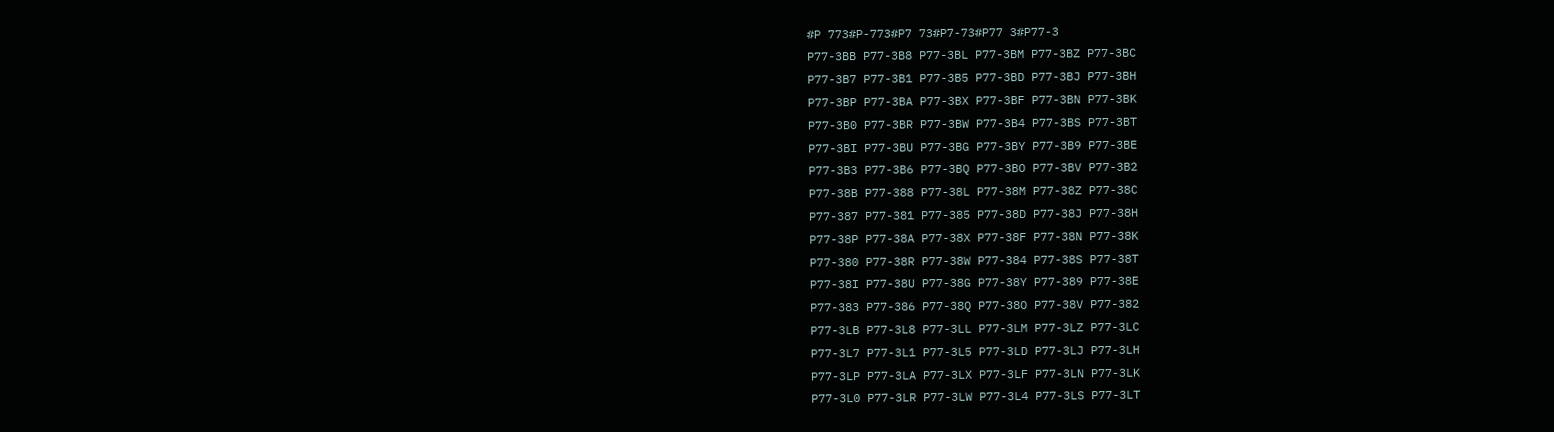#P 773#P-773#P7 73#P7-73#P77 3#P77-3
P77-3BB P77-3B8 P77-3BL P77-3BM P77-3BZ P77-3BC
P77-3B7 P77-3B1 P77-3B5 P77-3BD P77-3BJ P77-3BH
P77-3BP P77-3BA P77-3BX P77-3BF P77-3BN P77-3BK
P77-3B0 P77-3BR P77-3BW P77-3B4 P77-3BS P77-3BT
P77-3BI P77-3BU P77-3BG P77-3BY P77-3B9 P77-3BE
P77-3B3 P77-3B6 P77-3BQ P77-3BO P77-3BV P77-3B2
P77-38B P77-388 P77-38L P77-38M P77-38Z P77-38C
P77-387 P77-381 P77-385 P77-38D P77-38J P77-38H
P77-38P P77-38A P77-38X P77-38F P77-38N P77-38K
P77-380 P77-38R P77-38W P77-384 P77-38S P77-38T
P77-38I P77-38U P77-38G P77-38Y P77-389 P77-38E
P77-383 P77-386 P77-38Q P77-38O P77-38V P77-382
P77-3LB P77-3L8 P77-3LL P77-3LM P77-3LZ P77-3LC
P77-3L7 P77-3L1 P77-3L5 P77-3LD P77-3LJ P77-3LH
P77-3LP P77-3LA P77-3LX P77-3LF P77-3LN P77-3LK
P77-3L0 P77-3LR P77-3LW P77-3L4 P77-3LS P77-3LT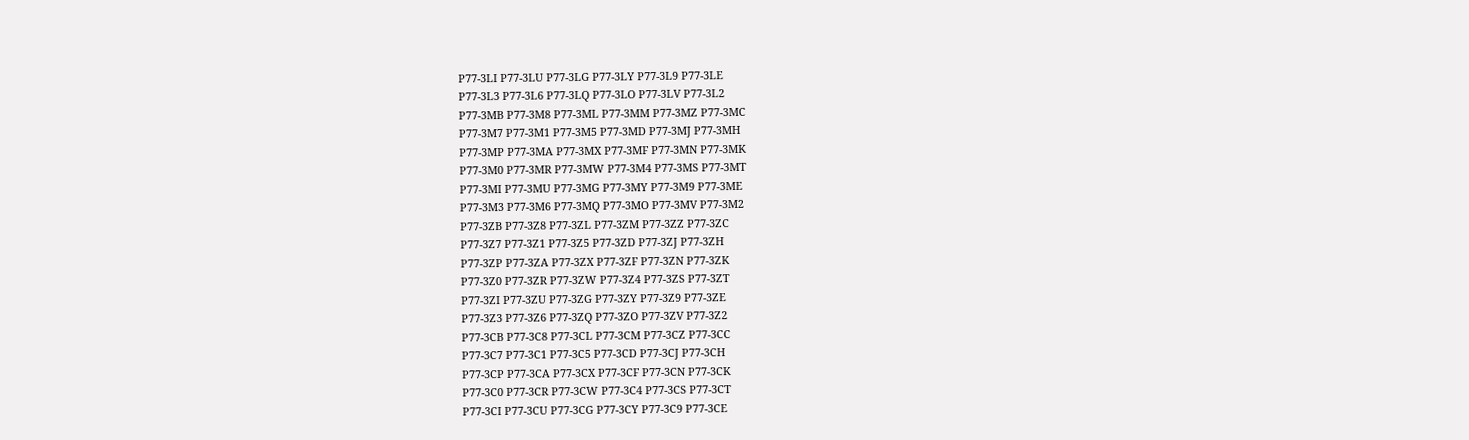P77-3LI P77-3LU P77-3LG P77-3LY P77-3L9 P77-3LE
P77-3L3 P77-3L6 P77-3LQ P77-3LO P77-3LV P77-3L2
P77-3MB P77-3M8 P77-3ML P77-3MM P77-3MZ P77-3MC
P77-3M7 P77-3M1 P77-3M5 P77-3MD P77-3MJ P77-3MH
P77-3MP P77-3MA P77-3MX P77-3MF P77-3MN P77-3MK
P77-3M0 P77-3MR P77-3MW P77-3M4 P77-3MS P77-3MT
P77-3MI P77-3MU P77-3MG P77-3MY P77-3M9 P77-3ME
P77-3M3 P77-3M6 P77-3MQ P77-3MO P77-3MV P77-3M2
P77-3ZB P77-3Z8 P77-3ZL P77-3ZM P77-3ZZ P77-3ZC
P77-3Z7 P77-3Z1 P77-3Z5 P77-3ZD P77-3ZJ P77-3ZH
P77-3ZP P77-3ZA P77-3ZX P77-3ZF P77-3ZN P77-3ZK
P77-3Z0 P77-3ZR P77-3ZW P77-3Z4 P77-3ZS P77-3ZT
P77-3ZI P77-3ZU P77-3ZG P77-3ZY P77-3Z9 P77-3ZE
P77-3Z3 P77-3Z6 P77-3ZQ P77-3ZO P77-3ZV P77-3Z2
P77-3CB P77-3C8 P77-3CL P77-3CM P77-3CZ P77-3CC
P77-3C7 P77-3C1 P77-3C5 P77-3CD P77-3CJ P77-3CH
P77-3CP P77-3CA P77-3CX P77-3CF P77-3CN P77-3CK
P77-3C0 P77-3CR P77-3CW P77-3C4 P77-3CS P77-3CT
P77-3CI P77-3CU P77-3CG P77-3CY P77-3C9 P77-3CE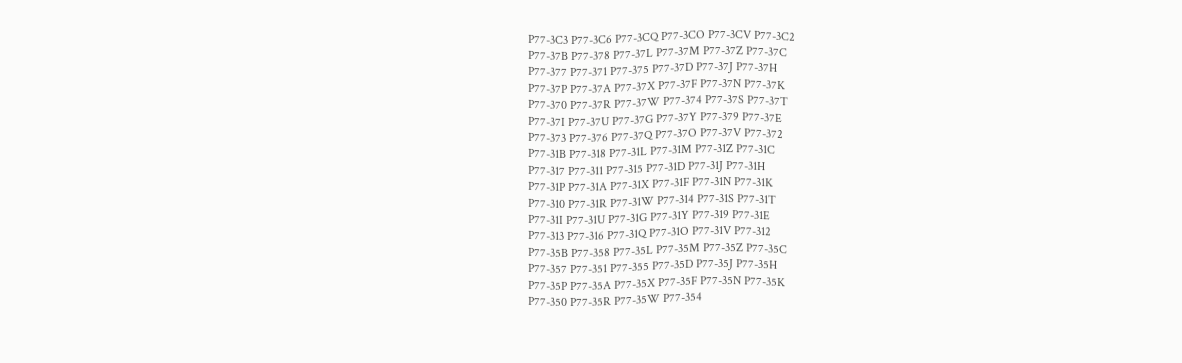P77-3C3 P77-3C6 P77-3CQ P77-3CO P77-3CV P77-3C2
P77-37B P77-378 P77-37L P77-37M P77-37Z P77-37C
P77-377 P77-371 P77-375 P77-37D P77-37J P77-37H
P77-37P P77-37A P77-37X P77-37F P77-37N P77-37K
P77-370 P77-37R P77-37W P77-374 P77-37S P77-37T
P77-37I P77-37U P77-37G P77-37Y P77-379 P77-37E
P77-373 P77-376 P77-37Q P77-37O P77-37V P77-372
P77-31B P77-318 P77-31L P77-31M P77-31Z P77-31C
P77-317 P77-311 P77-315 P77-31D P77-31J P77-31H
P77-31P P77-31A P77-31X P77-31F P77-31N P77-31K
P77-310 P77-31R P77-31W P77-314 P77-31S P77-31T
P77-31I P77-31U P77-31G P77-31Y P77-319 P77-31E
P77-313 P77-316 P77-31Q P77-31O P77-31V P77-312
P77-35B P77-358 P77-35L P77-35M P77-35Z P77-35C
P77-357 P77-351 P77-355 P77-35D P77-35J P77-35H
P77-35P P77-35A P77-35X P77-35F P77-35N P77-35K
P77-350 P77-35R P77-35W P77-354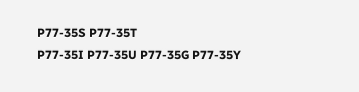P77-35S P77-35T
P77-35I P77-35U P77-35G P77-35Y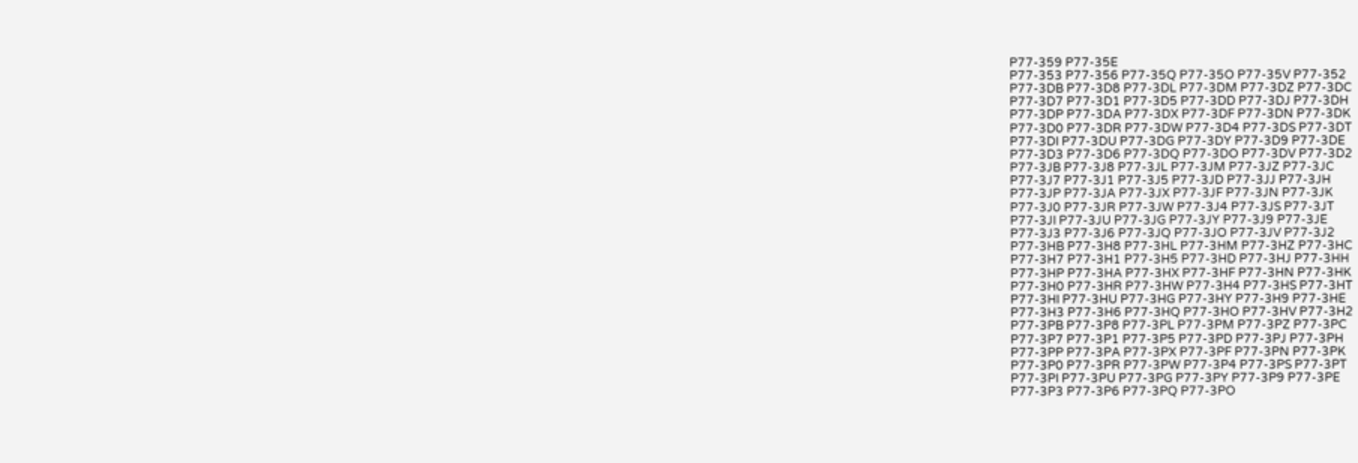P77-359 P77-35E
P77-353 P77-356 P77-35Q P77-35O P77-35V P77-352
P77-3DB P77-3D8 P77-3DL P77-3DM P77-3DZ P77-3DC
P77-3D7 P77-3D1 P77-3D5 P77-3DD P77-3DJ P77-3DH
P77-3DP P77-3DA P77-3DX P77-3DF P77-3DN P77-3DK
P77-3D0 P77-3DR P77-3DW P77-3D4 P77-3DS P77-3DT
P77-3DI P77-3DU P77-3DG P77-3DY P77-3D9 P77-3DE
P77-3D3 P77-3D6 P77-3DQ P77-3DO P77-3DV P77-3D2
P77-3JB P77-3J8 P77-3JL P77-3JM P77-3JZ P77-3JC
P77-3J7 P77-3J1 P77-3J5 P77-3JD P77-3JJ P77-3JH
P77-3JP P77-3JA P77-3JX P77-3JF P77-3JN P77-3JK
P77-3J0 P77-3JR P77-3JW P77-3J4 P77-3JS P77-3JT
P77-3JI P77-3JU P77-3JG P77-3JY P77-3J9 P77-3JE
P77-3J3 P77-3J6 P77-3JQ P77-3JO P77-3JV P77-3J2
P77-3HB P77-3H8 P77-3HL P77-3HM P77-3HZ P77-3HC
P77-3H7 P77-3H1 P77-3H5 P77-3HD P77-3HJ P77-3HH
P77-3HP P77-3HA P77-3HX P77-3HF P77-3HN P77-3HK
P77-3H0 P77-3HR P77-3HW P77-3H4 P77-3HS P77-3HT
P77-3HI P77-3HU P77-3HG P77-3HY P77-3H9 P77-3HE
P77-3H3 P77-3H6 P77-3HQ P77-3HO P77-3HV P77-3H2
P77-3PB P77-3P8 P77-3PL P77-3PM P77-3PZ P77-3PC
P77-3P7 P77-3P1 P77-3P5 P77-3PD P77-3PJ P77-3PH
P77-3PP P77-3PA P77-3PX P77-3PF P77-3PN P77-3PK
P77-3P0 P77-3PR P77-3PW P77-3P4 P77-3PS P77-3PT
P77-3PI P77-3PU P77-3PG P77-3PY P77-3P9 P77-3PE
P77-3P3 P77-3P6 P77-3PQ P77-3PO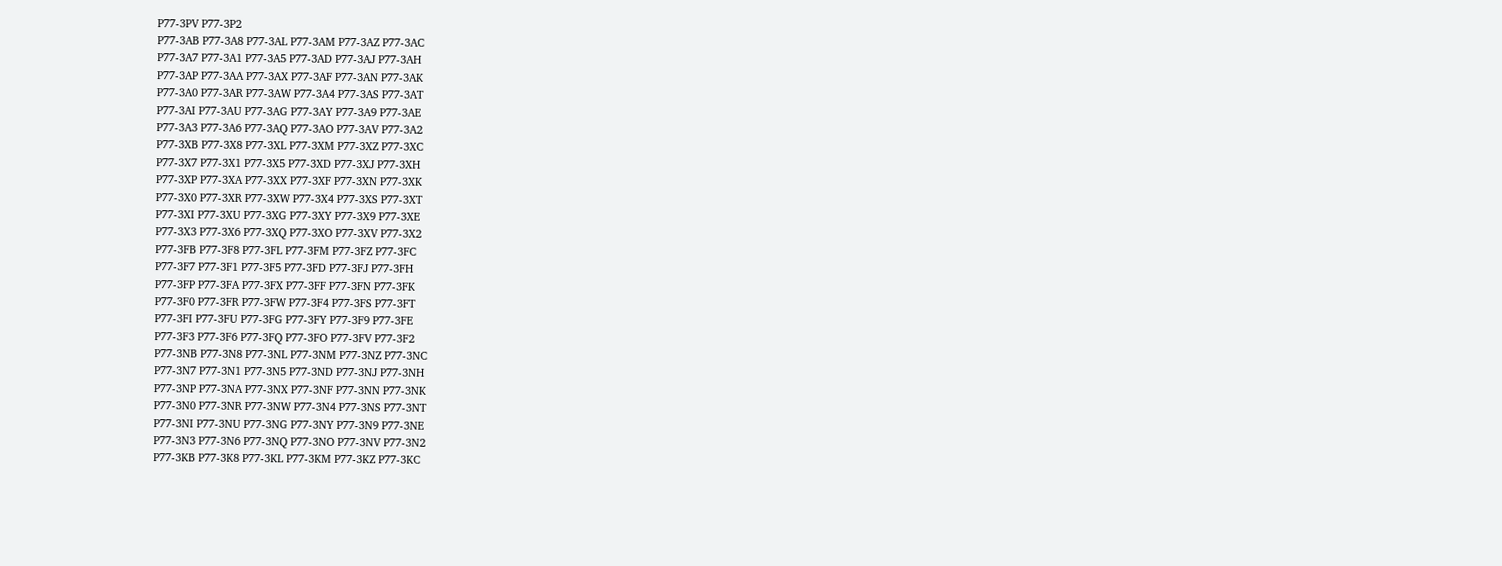P77-3PV P77-3P2
P77-3AB P77-3A8 P77-3AL P77-3AM P77-3AZ P77-3AC
P77-3A7 P77-3A1 P77-3A5 P77-3AD P77-3AJ P77-3AH
P77-3AP P77-3AA P77-3AX P77-3AF P77-3AN P77-3AK
P77-3A0 P77-3AR P77-3AW P77-3A4 P77-3AS P77-3AT
P77-3AI P77-3AU P77-3AG P77-3AY P77-3A9 P77-3AE
P77-3A3 P77-3A6 P77-3AQ P77-3AO P77-3AV P77-3A2
P77-3XB P77-3X8 P77-3XL P77-3XM P77-3XZ P77-3XC
P77-3X7 P77-3X1 P77-3X5 P77-3XD P77-3XJ P77-3XH
P77-3XP P77-3XA P77-3XX P77-3XF P77-3XN P77-3XK
P77-3X0 P77-3XR P77-3XW P77-3X4 P77-3XS P77-3XT
P77-3XI P77-3XU P77-3XG P77-3XY P77-3X9 P77-3XE
P77-3X3 P77-3X6 P77-3XQ P77-3XO P77-3XV P77-3X2
P77-3FB P77-3F8 P77-3FL P77-3FM P77-3FZ P77-3FC
P77-3F7 P77-3F1 P77-3F5 P77-3FD P77-3FJ P77-3FH
P77-3FP P77-3FA P77-3FX P77-3FF P77-3FN P77-3FK
P77-3F0 P77-3FR P77-3FW P77-3F4 P77-3FS P77-3FT
P77-3FI P77-3FU P77-3FG P77-3FY P77-3F9 P77-3FE
P77-3F3 P77-3F6 P77-3FQ P77-3FO P77-3FV P77-3F2
P77-3NB P77-3N8 P77-3NL P77-3NM P77-3NZ P77-3NC
P77-3N7 P77-3N1 P77-3N5 P77-3ND P77-3NJ P77-3NH
P77-3NP P77-3NA P77-3NX P77-3NF P77-3NN P77-3NK
P77-3N0 P77-3NR P77-3NW P77-3N4 P77-3NS P77-3NT
P77-3NI P77-3NU P77-3NG P77-3NY P77-3N9 P77-3NE
P77-3N3 P77-3N6 P77-3NQ P77-3NO P77-3NV P77-3N2
P77-3KB P77-3K8 P77-3KL P77-3KM P77-3KZ P77-3KC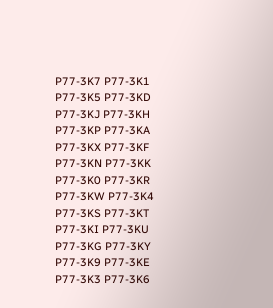P77-3K7 P77-3K1 P77-3K5 P77-3KD P77-3KJ P77-3KH
P77-3KP P77-3KA P77-3KX P77-3KF P77-3KN P77-3KK
P77-3K0 P77-3KR P77-3KW P77-3K4 P77-3KS P77-3KT
P77-3KI P77-3KU P77-3KG P77-3KY P77-3K9 P77-3KE
P77-3K3 P77-3K6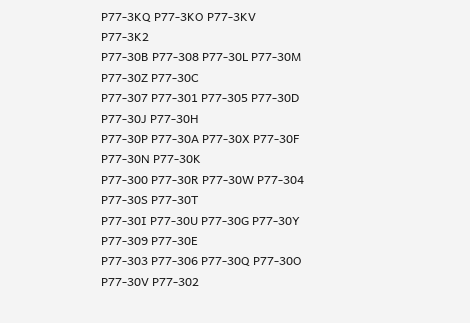P77-3KQ P77-3KO P77-3KV P77-3K2
P77-30B P77-308 P77-30L P77-30M P77-30Z P77-30C
P77-307 P77-301 P77-305 P77-30D P77-30J P77-30H
P77-30P P77-30A P77-30X P77-30F P77-30N P77-30K
P77-300 P77-30R P77-30W P77-304 P77-30S P77-30T
P77-30I P77-30U P77-30G P77-30Y P77-309 P77-30E
P77-303 P77-306 P77-30Q P77-30O P77-30V P77-302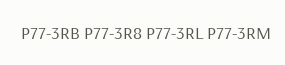P77-3RB P77-3R8 P77-3RL P77-3RM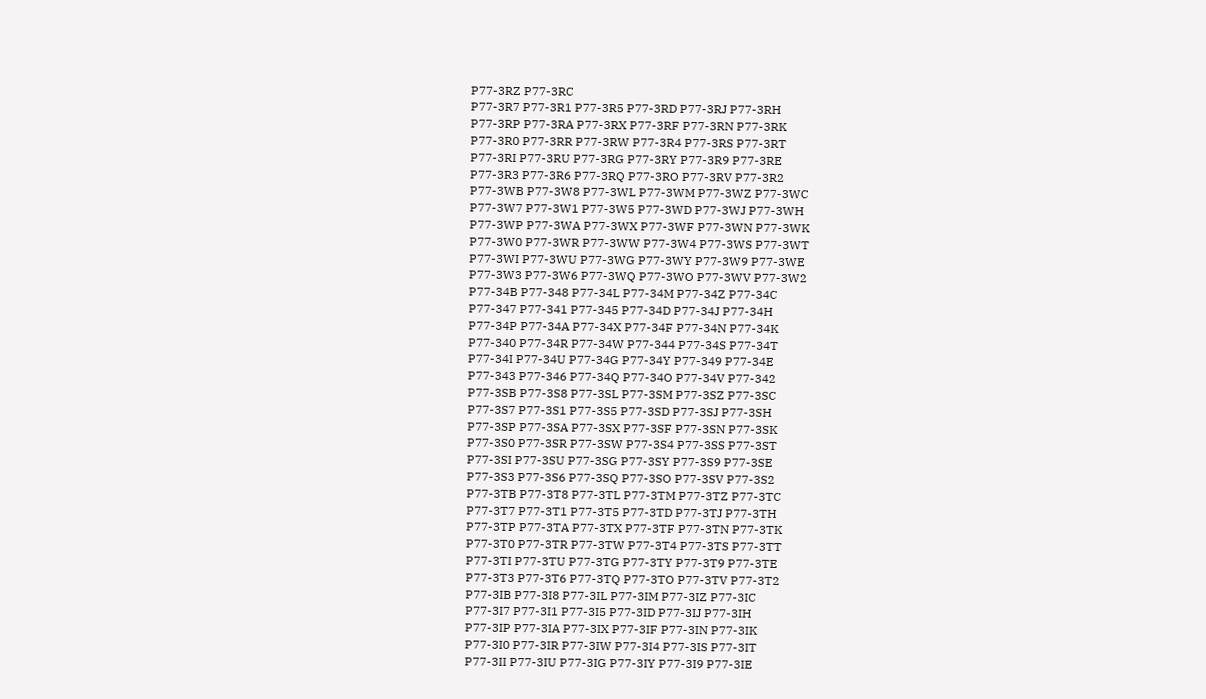P77-3RZ P77-3RC
P77-3R7 P77-3R1 P77-3R5 P77-3RD P77-3RJ P77-3RH
P77-3RP P77-3RA P77-3RX P77-3RF P77-3RN P77-3RK
P77-3R0 P77-3RR P77-3RW P77-3R4 P77-3RS P77-3RT
P77-3RI P77-3RU P77-3RG P77-3RY P77-3R9 P77-3RE
P77-3R3 P77-3R6 P77-3RQ P77-3RO P77-3RV P77-3R2
P77-3WB P77-3W8 P77-3WL P77-3WM P77-3WZ P77-3WC
P77-3W7 P77-3W1 P77-3W5 P77-3WD P77-3WJ P77-3WH
P77-3WP P77-3WA P77-3WX P77-3WF P77-3WN P77-3WK
P77-3W0 P77-3WR P77-3WW P77-3W4 P77-3WS P77-3WT
P77-3WI P77-3WU P77-3WG P77-3WY P77-3W9 P77-3WE
P77-3W3 P77-3W6 P77-3WQ P77-3WO P77-3WV P77-3W2
P77-34B P77-348 P77-34L P77-34M P77-34Z P77-34C
P77-347 P77-341 P77-345 P77-34D P77-34J P77-34H
P77-34P P77-34A P77-34X P77-34F P77-34N P77-34K
P77-340 P77-34R P77-34W P77-344 P77-34S P77-34T
P77-34I P77-34U P77-34G P77-34Y P77-349 P77-34E
P77-343 P77-346 P77-34Q P77-34O P77-34V P77-342
P77-3SB P77-3S8 P77-3SL P77-3SM P77-3SZ P77-3SC
P77-3S7 P77-3S1 P77-3S5 P77-3SD P77-3SJ P77-3SH
P77-3SP P77-3SA P77-3SX P77-3SF P77-3SN P77-3SK
P77-3S0 P77-3SR P77-3SW P77-3S4 P77-3SS P77-3ST
P77-3SI P77-3SU P77-3SG P77-3SY P77-3S9 P77-3SE
P77-3S3 P77-3S6 P77-3SQ P77-3SO P77-3SV P77-3S2
P77-3TB P77-3T8 P77-3TL P77-3TM P77-3TZ P77-3TC
P77-3T7 P77-3T1 P77-3T5 P77-3TD P77-3TJ P77-3TH
P77-3TP P77-3TA P77-3TX P77-3TF P77-3TN P77-3TK
P77-3T0 P77-3TR P77-3TW P77-3T4 P77-3TS P77-3TT
P77-3TI P77-3TU P77-3TG P77-3TY P77-3T9 P77-3TE
P77-3T3 P77-3T6 P77-3TQ P77-3TO P77-3TV P77-3T2
P77-3IB P77-3I8 P77-3IL P77-3IM P77-3IZ P77-3IC
P77-3I7 P77-3I1 P77-3I5 P77-3ID P77-3IJ P77-3IH
P77-3IP P77-3IA P77-3IX P77-3IF P77-3IN P77-3IK
P77-3I0 P77-3IR P77-3IW P77-3I4 P77-3IS P77-3IT
P77-3II P77-3IU P77-3IG P77-3IY P77-3I9 P77-3IE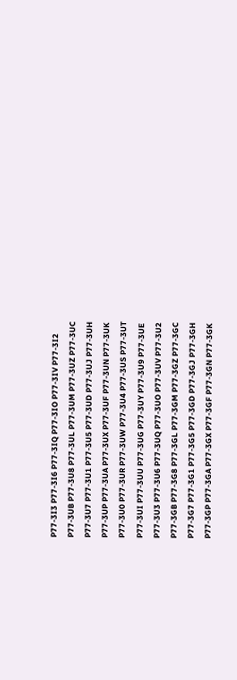P77-3I3 P77-3I6 P77-3IQ P77-3IO P77-3IV P77-3I2
P77-3UB P77-3U8 P77-3UL P77-3UM P77-3UZ P77-3UC
P77-3U7 P77-3U1 P77-3U5 P77-3UD P77-3UJ P77-3UH
P77-3UP P77-3UA P77-3UX P77-3UF P77-3UN P77-3UK
P77-3U0 P77-3UR P77-3UW P77-3U4 P77-3US P77-3UT
P77-3UI P77-3UU P77-3UG P77-3UY P77-3U9 P77-3UE
P77-3U3 P77-3U6 P77-3UQ P77-3UO P77-3UV P77-3U2
P77-3GB P77-3G8 P77-3GL P77-3GM P77-3GZ P77-3GC
P77-3G7 P77-3G1 P77-3G5 P77-3GD P77-3GJ P77-3GH
P77-3GP P77-3GA P77-3GX P77-3GF P77-3GN P77-3GK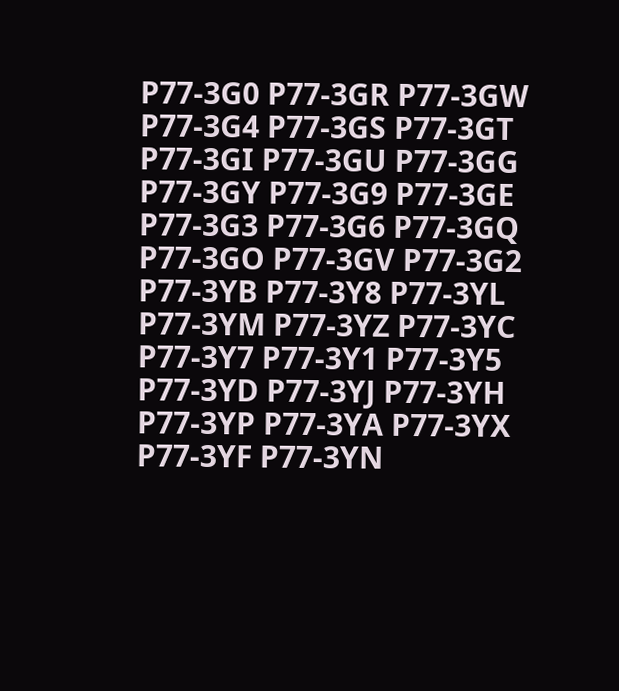P77-3G0 P77-3GR P77-3GW P77-3G4 P77-3GS P77-3GT
P77-3GI P77-3GU P77-3GG P77-3GY P77-3G9 P77-3GE
P77-3G3 P77-3G6 P77-3GQ P77-3GO P77-3GV P77-3G2
P77-3YB P77-3Y8 P77-3YL P77-3YM P77-3YZ P77-3YC
P77-3Y7 P77-3Y1 P77-3Y5 P77-3YD P77-3YJ P77-3YH
P77-3YP P77-3YA P77-3YX P77-3YF P77-3YN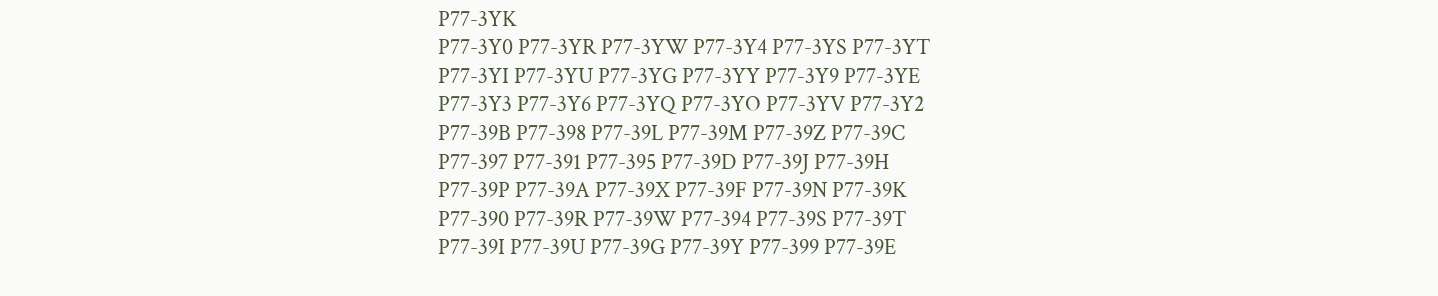P77-3YK
P77-3Y0 P77-3YR P77-3YW P77-3Y4 P77-3YS P77-3YT
P77-3YI P77-3YU P77-3YG P77-3YY P77-3Y9 P77-3YE
P77-3Y3 P77-3Y6 P77-3YQ P77-3YO P77-3YV P77-3Y2
P77-39B P77-398 P77-39L P77-39M P77-39Z P77-39C
P77-397 P77-391 P77-395 P77-39D P77-39J P77-39H
P77-39P P77-39A P77-39X P77-39F P77-39N P77-39K
P77-390 P77-39R P77-39W P77-394 P77-39S P77-39T
P77-39I P77-39U P77-39G P77-39Y P77-399 P77-39E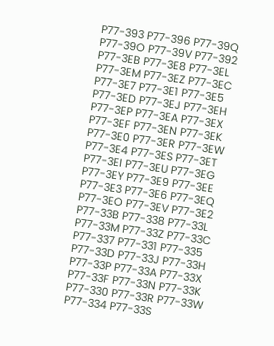P77-393 P77-396 P77-39Q P77-39O P77-39V P77-392
P77-3EB P77-3E8 P77-3EL P77-3EM P77-3EZ P77-3EC
P77-3E7 P77-3E1 P77-3E5 P77-3ED P77-3EJ P77-3EH
P77-3EP P77-3EA P77-3EX P77-3EF P77-3EN P77-3EK
P77-3E0 P77-3ER P77-3EW P77-3E4 P77-3ES P77-3ET
P77-3EI P77-3EU P77-3EG P77-3EY P77-3E9 P77-3EE
P77-3E3 P77-3E6 P77-3EQ P77-3EO P77-3EV P77-3E2
P77-33B P77-338 P77-33L P77-33M P77-33Z P77-33C
P77-337 P77-331 P77-335 P77-33D P77-33J P77-33H
P77-33P P77-33A P77-33X P77-33F P77-33N P77-33K
P77-330 P77-33R P77-33W P77-334 P77-33S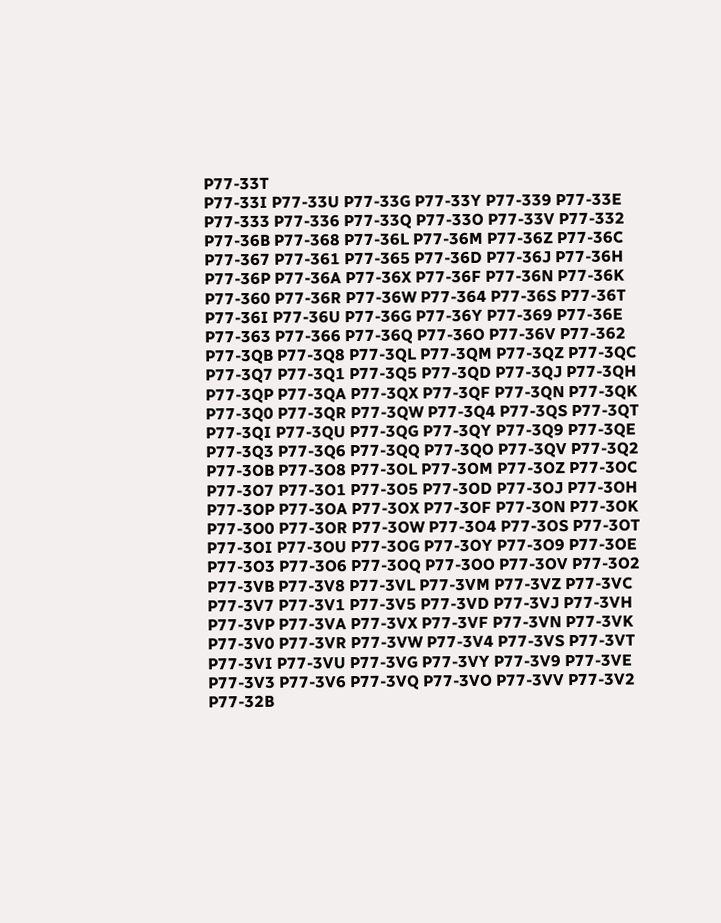P77-33T
P77-33I P77-33U P77-33G P77-33Y P77-339 P77-33E
P77-333 P77-336 P77-33Q P77-33O P77-33V P77-332
P77-36B P77-368 P77-36L P77-36M P77-36Z P77-36C
P77-367 P77-361 P77-365 P77-36D P77-36J P77-36H
P77-36P P77-36A P77-36X P77-36F P77-36N P77-36K
P77-360 P77-36R P77-36W P77-364 P77-36S P77-36T
P77-36I P77-36U P77-36G P77-36Y P77-369 P77-36E
P77-363 P77-366 P77-36Q P77-36O P77-36V P77-362
P77-3QB P77-3Q8 P77-3QL P77-3QM P77-3QZ P77-3QC
P77-3Q7 P77-3Q1 P77-3Q5 P77-3QD P77-3QJ P77-3QH
P77-3QP P77-3QA P77-3QX P77-3QF P77-3QN P77-3QK
P77-3Q0 P77-3QR P77-3QW P77-3Q4 P77-3QS P77-3QT
P77-3QI P77-3QU P77-3QG P77-3QY P77-3Q9 P77-3QE
P77-3Q3 P77-3Q6 P77-3QQ P77-3QO P77-3QV P77-3Q2
P77-3OB P77-3O8 P77-3OL P77-3OM P77-3OZ P77-3OC
P77-3O7 P77-3O1 P77-3O5 P77-3OD P77-3OJ P77-3OH
P77-3OP P77-3OA P77-3OX P77-3OF P77-3ON P77-3OK
P77-3O0 P77-3OR P77-3OW P77-3O4 P77-3OS P77-3OT
P77-3OI P77-3OU P77-3OG P77-3OY P77-3O9 P77-3OE
P77-3O3 P77-3O6 P77-3OQ P77-3OO P77-3OV P77-3O2
P77-3VB P77-3V8 P77-3VL P77-3VM P77-3VZ P77-3VC
P77-3V7 P77-3V1 P77-3V5 P77-3VD P77-3VJ P77-3VH
P77-3VP P77-3VA P77-3VX P77-3VF P77-3VN P77-3VK
P77-3V0 P77-3VR P77-3VW P77-3V4 P77-3VS P77-3VT
P77-3VI P77-3VU P77-3VG P77-3VY P77-3V9 P77-3VE
P77-3V3 P77-3V6 P77-3VQ P77-3VO P77-3VV P77-3V2
P77-32B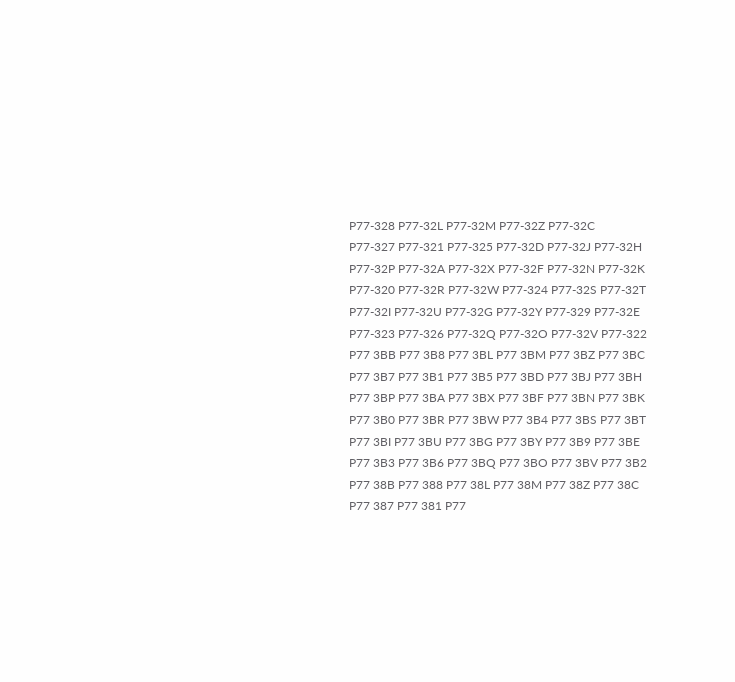P77-328 P77-32L P77-32M P77-32Z P77-32C
P77-327 P77-321 P77-325 P77-32D P77-32J P77-32H
P77-32P P77-32A P77-32X P77-32F P77-32N P77-32K
P77-320 P77-32R P77-32W P77-324 P77-32S P77-32T
P77-32I P77-32U P77-32G P77-32Y P77-329 P77-32E
P77-323 P77-326 P77-32Q P77-32O P77-32V P77-322
P77 3BB P77 3B8 P77 3BL P77 3BM P77 3BZ P77 3BC
P77 3B7 P77 3B1 P77 3B5 P77 3BD P77 3BJ P77 3BH
P77 3BP P77 3BA P77 3BX P77 3BF P77 3BN P77 3BK
P77 3B0 P77 3BR P77 3BW P77 3B4 P77 3BS P77 3BT
P77 3BI P77 3BU P77 3BG P77 3BY P77 3B9 P77 3BE
P77 3B3 P77 3B6 P77 3BQ P77 3BO P77 3BV P77 3B2
P77 38B P77 388 P77 38L P77 38M P77 38Z P77 38C
P77 387 P77 381 P77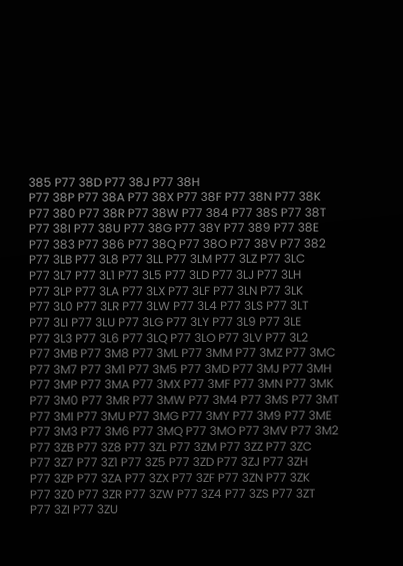385 P77 38D P77 38J P77 38H
P77 38P P77 38A P77 38X P77 38F P77 38N P77 38K
P77 380 P77 38R P77 38W P77 384 P77 38S P77 38T
P77 38I P77 38U P77 38G P77 38Y P77 389 P77 38E
P77 383 P77 386 P77 38Q P77 38O P77 38V P77 382
P77 3LB P77 3L8 P77 3LL P77 3LM P77 3LZ P77 3LC
P77 3L7 P77 3L1 P77 3L5 P77 3LD P77 3LJ P77 3LH
P77 3LP P77 3LA P77 3LX P77 3LF P77 3LN P77 3LK
P77 3L0 P77 3LR P77 3LW P77 3L4 P77 3LS P77 3LT
P77 3LI P77 3LU P77 3LG P77 3LY P77 3L9 P77 3LE
P77 3L3 P77 3L6 P77 3LQ P77 3LO P77 3LV P77 3L2
P77 3MB P77 3M8 P77 3ML P77 3MM P77 3MZ P77 3MC
P77 3M7 P77 3M1 P77 3M5 P77 3MD P77 3MJ P77 3MH
P77 3MP P77 3MA P77 3MX P77 3MF P77 3MN P77 3MK
P77 3M0 P77 3MR P77 3MW P77 3M4 P77 3MS P77 3MT
P77 3MI P77 3MU P77 3MG P77 3MY P77 3M9 P77 3ME
P77 3M3 P77 3M6 P77 3MQ P77 3MO P77 3MV P77 3M2
P77 3ZB P77 3Z8 P77 3ZL P77 3ZM P77 3ZZ P77 3ZC
P77 3Z7 P77 3Z1 P77 3Z5 P77 3ZD P77 3ZJ P77 3ZH
P77 3ZP P77 3ZA P77 3ZX P77 3ZF P77 3ZN P77 3ZK
P77 3Z0 P77 3ZR P77 3ZW P77 3Z4 P77 3ZS P77 3ZT
P77 3ZI P77 3ZU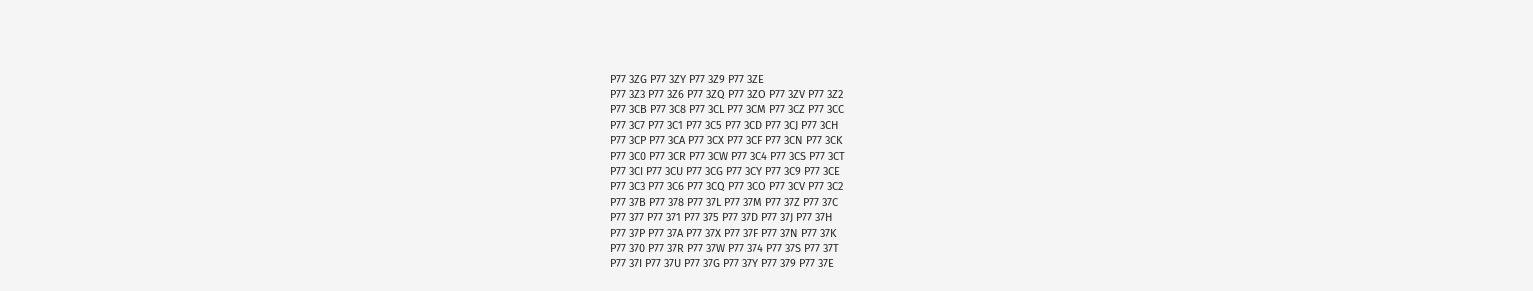P77 3ZG P77 3ZY P77 3Z9 P77 3ZE
P77 3Z3 P77 3Z6 P77 3ZQ P77 3ZO P77 3ZV P77 3Z2
P77 3CB P77 3C8 P77 3CL P77 3CM P77 3CZ P77 3CC
P77 3C7 P77 3C1 P77 3C5 P77 3CD P77 3CJ P77 3CH
P77 3CP P77 3CA P77 3CX P77 3CF P77 3CN P77 3CK
P77 3C0 P77 3CR P77 3CW P77 3C4 P77 3CS P77 3CT
P77 3CI P77 3CU P77 3CG P77 3CY P77 3C9 P77 3CE
P77 3C3 P77 3C6 P77 3CQ P77 3CO P77 3CV P77 3C2
P77 37B P77 378 P77 37L P77 37M P77 37Z P77 37C
P77 377 P77 371 P77 375 P77 37D P77 37J P77 37H
P77 37P P77 37A P77 37X P77 37F P77 37N P77 37K
P77 370 P77 37R P77 37W P77 374 P77 37S P77 37T
P77 37I P77 37U P77 37G P77 37Y P77 379 P77 37E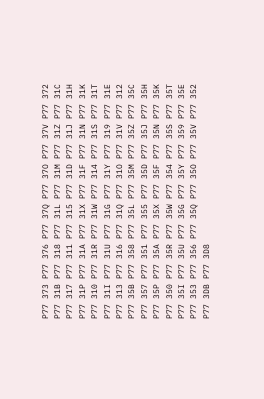P77 373 P77 376 P77 37Q P77 37O P77 37V P77 372
P77 31B P77 318 P77 31L P77 31M P77 31Z P77 31C
P77 317 P77 311 P77 315 P77 31D P77 31J P77 31H
P77 31P P77 31A P77 31X P77 31F P77 31N P77 31K
P77 310 P77 31R P77 31W P77 314 P77 31S P77 31T
P77 31I P77 31U P77 31G P77 31Y P77 319 P77 31E
P77 313 P77 316 P77 31Q P77 31O P77 31V P77 312
P77 35B P77 358 P77 35L P77 35M P77 35Z P77 35C
P77 357 P77 351 P77 355 P77 35D P77 35J P77 35H
P77 35P P77 35A P77 35X P77 35F P77 35N P77 35K
P77 350 P77 35R P77 35W P77 354 P77 35S P77 35T
P77 35I P77 35U P77 35G P77 35Y P77 359 P77 35E
P77 353 P77 356 P77 35Q P77 35O P77 35V P77 352
P77 3DB P77 3D8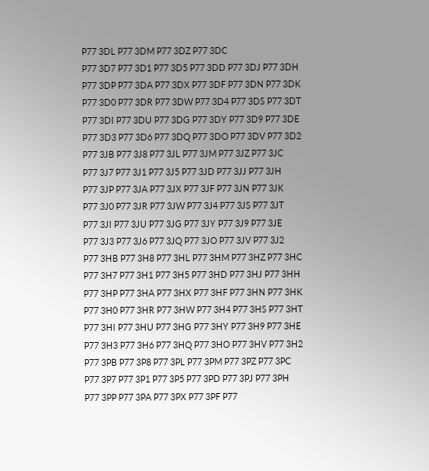P77 3DL P77 3DM P77 3DZ P77 3DC
P77 3D7 P77 3D1 P77 3D5 P77 3DD P77 3DJ P77 3DH
P77 3DP P77 3DA P77 3DX P77 3DF P77 3DN P77 3DK
P77 3D0 P77 3DR P77 3DW P77 3D4 P77 3DS P77 3DT
P77 3DI P77 3DU P77 3DG P77 3DY P77 3D9 P77 3DE
P77 3D3 P77 3D6 P77 3DQ P77 3DO P77 3DV P77 3D2
P77 3JB P77 3J8 P77 3JL P77 3JM P77 3JZ P77 3JC
P77 3J7 P77 3J1 P77 3J5 P77 3JD P77 3JJ P77 3JH
P77 3JP P77 3JA P77 3JX P77 3JF P77 3JN P77 3JK
P77 3J0 P77 3JR P77 3JW P77 3J4 P77 3JS P77 3JT
P77 3JI P77 3JU P77 3JG P77 3JY P77 3J9 P77 3JE
P77 3J3 P77 3J6 P77 3JQ P77 3JO P77 3JV P77 3J2
P77 3HB P77 3H8 P77 3HL P77 3HM P77 3HZ P77 3HC
P77 3H7 P77 3H1 P77 3H5 P77 3HD P77 3HJ P77 3HH
P77 3HP P77 3HA P77 3HX P77 3HF P77 3HN P77 3HK
P77 3H0 P77 3HR P77 3HW P77 3H4 P77 3HS P77 3HT
P77 3HI P77 3HU P77 3HG P77 3HY P77 3H9 P77 3HE
P77 3H3 P77 3H6 P77 3HQ P77 3HO P77 3HV P77 3H2
P77 3PB P77 3P8 P77 3PL P77 3PM P77 3PZ P77 3PC
P77 3P7 P77 3P1 P77 3P5 P77 3PD P77 3PJ P77 3PH
P77 3PP P77 3PA P77 3PX P77 3PF P77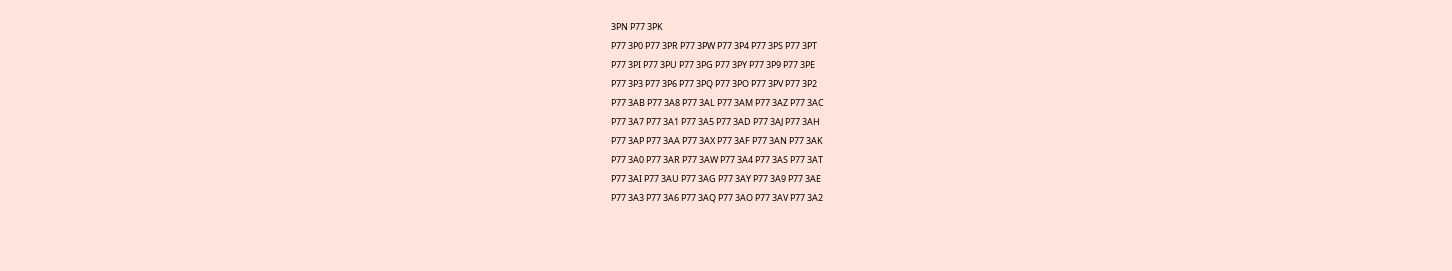3PN P77 3PK
P77 3P0 P77 3PR P77 3PW P77 3P4 P77 3PS P77 3PT
P77 3PI P77 3PU P77 3PG P77 3PY P77 3P9 P77 3PE
P77 3P3 P77 3P6 P77 3PQ P77 3PO P77 3PV P77 3P2
P77 3AB P77 3A8 P77 3AL P77 3AM P77 3AZ P77 3AC
P77 3A7 P77 3A1 P77 3A5 P77 3AD P77 3AJ P77 3AH
P77 3AP P77 3AA P77 3AX P77 3AF P77 3AN P77 3AK
P77 3A0 P77 3AR P77 3AW P77 3A4 P77 3AS P77 3AT
P77 3AI P77 3AU P77 3AG P77 3AY P77 3A9 P77 3AE
P77 3A3 P77 3A6 P77 3AQ P77 3AO P77 3AV P77 3A2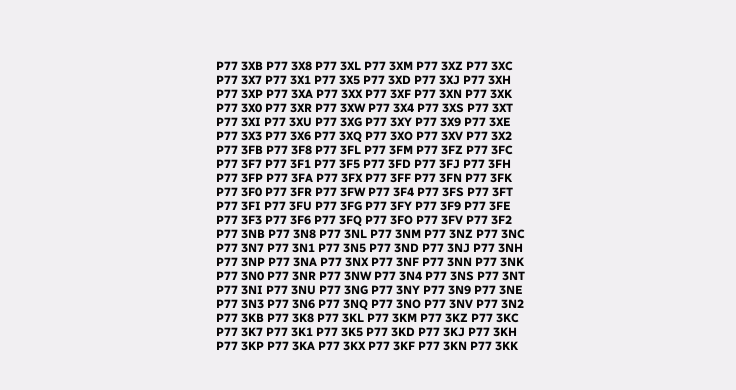P77 3XB P77 3X8 P77 3XL P77 3XM P77 3XZ P77 3XC
P77 3X7 P77 3X1 P77 3X5 P77 3XD P77 3XJ P77 3XH
P77 3XP P77 3XA P77 3XX P77 3XF P77 3XN P77 3XK
P77 3X0 P77 3XR P77 3XW P77 3X4 P77 3XS P77 3XT
P77 3XI P77 3XU P77 3XG P77 3XY P77 3X9 P77 3XE
P77 3X3 P77 3X6 P77 3XQ P77 3XO P77 3XV P77 3X2
P77 3FB P77 3F8 P77 3FL P77 3FM P77 3FZ P77 3FC
P77 3F7 P77 3F1 P77 3F5 P77 3FD P77 3FJ P77 3FH
P77 3FP P77 3FA P77 3FX P77 3FF P77 3FN P77 3FK
P77 3F0 P77 3FR P77 3FW P77 3F4 P77 3FS P77 3FT
P77 3FI P77 3FU P77 3FG P77 3FY P77 3F9 P77 3FE
P77 3F3 P77 3F6 P77 3FQ P77 3FO P77 3FV P77 3F2
P77 3NB P77 3N8 P77 3NL P77 3NM P77 3NZ P77 3NC
P77 3N7 P77 3N1 P77 3N5 P77 3ND P77 3NJ P77 3NH
P77 3NP P77 3NA P77 3NX P77 3NF P77 3NN P77 3NK
P77 3N0 P77 3NR P77 3NW P77 3N4 P77 3NS P77 3NT
P77 3NI P77 3NU P77 3NG P77 3NY P77 3N9 P77 3NE
P77 3N3 P77 3N6 P77 3NQ P77 3NO P77 3NV P77 3N2
P77 3KB P77 3K8 P77 3KL P77 3KM P77 3KZ P77 3KC
P77 3K7 P77 3K1 P77 3K5 P77 3KD P77 3KJ P77 3KH
P77 3KP P77 3KA P77 3KX P77 3KF P77 3KN P77 3KK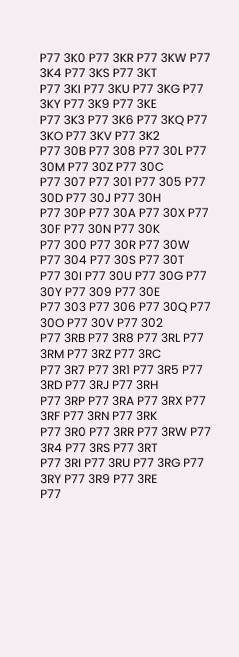P77 3K0 P77 3KR P77 3KW P77 3K4 P77 3KS P77 3KT
P77 3KI P77 3KU P77 3KG P77 3KY P77 3K9 P77 3KE
P77 3K3 P77 3K6 P77 3KQ P77 3KO P77 3KV P77 3K2
P77 30B P77 308 P77 30L P77 30M P77 30Z P77 30C
P77 307 P77 301 P77 305 P77 30D P77 30J P77 30H
P77 30P P77 30A P77 30X P77 30F P77 30N P77 30K
P77 300 P77 30R P77 30W P77 304 P77 30S P77 30T
P77 30I P77 30U P77 30G P77 30Y P77 309 P77 30E
P77 303 P77 306 P77 30Q P77 30O P77 30V P77 302
P77 3RB P77 3R8 P77 3RL P77 3RM P77 3RZ P77 3RC
P77 3R7 P77 3R1 P77 3R5 P77 3RD P77 3RJ P77 3RH
P77 3RP P77 3RA P77 3RX P77 3RF P77 3RN P77 3RK
P77 3R0 P77 3RR P77 3RW P77 3R4 P77 3RS P77 3RT
P77 3RI P77 3RU P77 3RG P77 3RY P77 3R9 P77 3RE
P77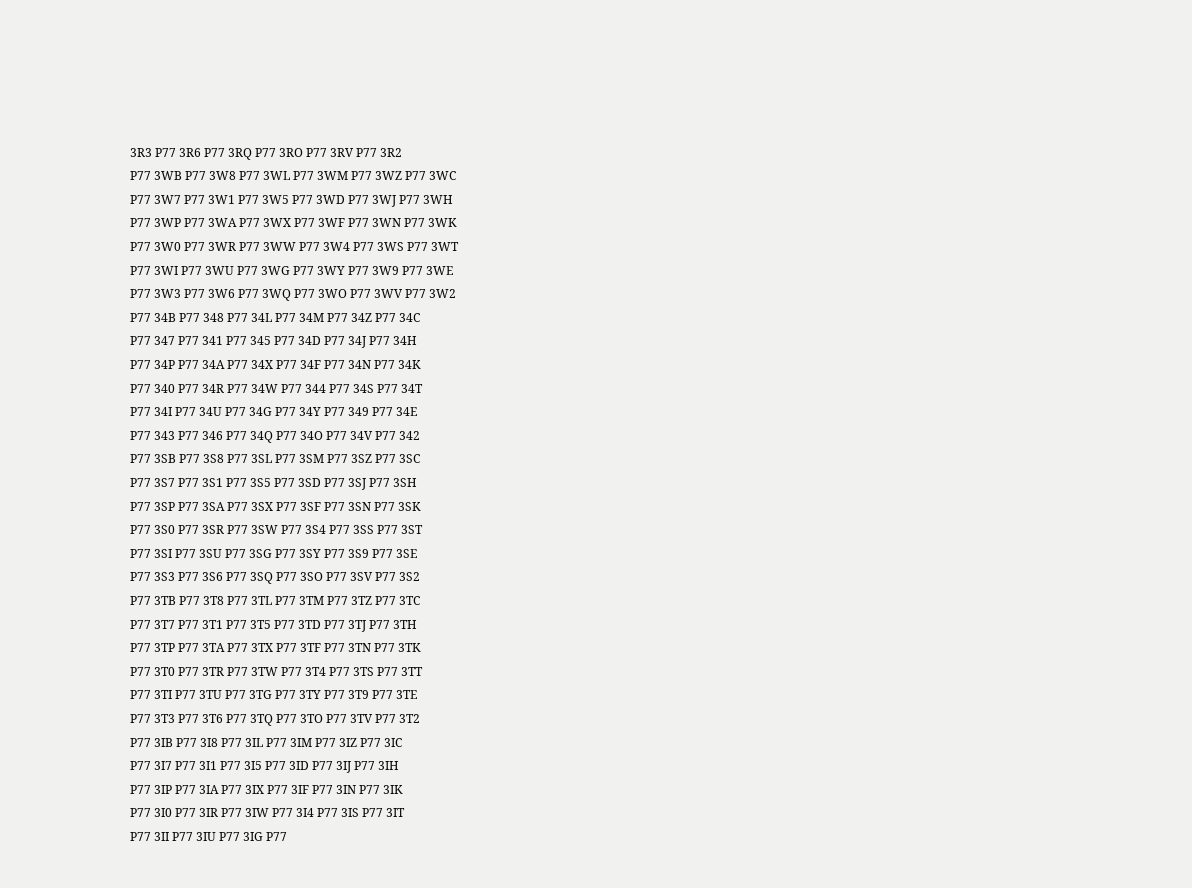3R3 P77 3R6 P77 3RQ P77 3RO P77 3RV P77 3R2
P77 3WB P77 3W8 P77 3WL P77 3WM P77 3WZ P77 3WC
P77 3W7 P77 3W1 P77 3W5 P77 3WD P77 3WJ P77 3WH
P77 3WP P77 3WA P77 3WX P77 3WF P77 3WN P77 3WK
P77 3W0 P77 3WR P77 3WW P77 3W4 P77 3WS P77 3WT
P77 3WI P77 3WU P77 3WG P77 3WY P77 3W9 P77 3WE
P77 3W3 P77 3W6 P77 3WQ P77 3WO P77 3WV P77 3W2
P77 34B P77 348 P77 34L P77 34M P77 34Z P77 34C
P77 347 P77 341 P77 345 P77 34D P77 34J P77 34H
P77 34P P77 34A P77 34X P77 34F P77 34N P77 34K
P77 340 P77 34R P77 34W P77 344 P77 34S P77 34T
P77 34I P77 34U P77 34G P77 34Y P77 349 P77 34E
P77 343 P77 346 P77 34Q P77 34O P77 34V P77 342
P77 3SB P77 3S8 P77 3SL P77 3SM P77 3SZ P77 3SC
P77 3S7 P77 3S1 P77 3S5 P77 3SD P77 3SJ P77 3SH
P77 3SP P77 3SA P77 3SX P77 3SF P77 3SN P77 3SK
P77 3S0 P77 3SR P77 3SW P77 3S4 P77 3SS P77 3ST
P77 3SI P77 3SU P77 3SG P77 3SY P77 3S9 P77 3SE
P77 3S3 P77 3S6 P77 3SQ P77 3SO P77 3SV P77 3S2
P77 3TB P77 3T8 P77 3TL P77 3TM P77 3TZ P77 3TC
P77 3T7 P77 3T1 P77 3T5 P77 3TD P77 3TJ P77 3TH
P77 3TP P77 3TA P77 3TX P77 3TF P77 3TN P77 3TK
P77 3T0 P77 3TR P77 3TW P77 3T4 P77 3TS P77 3TT
P77 3TI P77 3TU P77 3TG P77 3TY P77 3T9 P77 3TE
P77 3T3 P77 3T6 P77 3TQ P77 3TO P77 3TV P77 3T2
P77 3IB P77 3I8 P77 3IL P77 3IM P77 3IZ P77 3IC
P77 3I7 P77 3I1 P77 3I5 P77 3ID P77 3IJ P77 3IH
P77 3IP P77 3IA P77 3IX P77 3IF P77 3IN P77 3IK
P77 3I0 P77 3IR P77 3IW P77 3I4 P77 3IS P77 3IT
P77 3II P77 3IU P77 3IG P77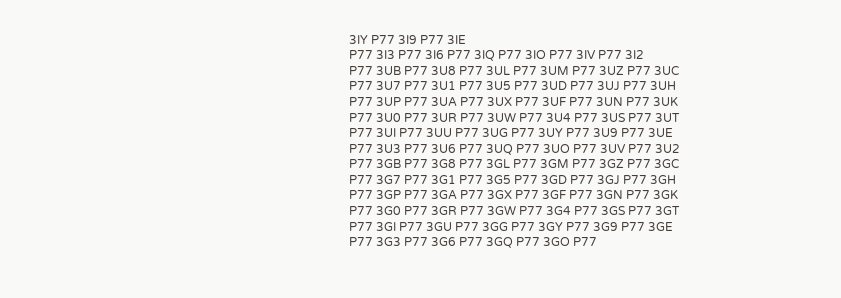3IY P77 3I9 P77 3IE
P77 3I3 P77 3I6 P77 3IQ P77 3IO P77 3IV P77 3I2
P77 3UB P77 3U8 P77 3UL P77 3UM P77 3UZ P77 3UC
P77 3U7 P77 3U1 P77 3U5 P77 3UD P77 3UJ P77 3UH
P77 3UP P77 3UA P77 3UX P77 3UF P77 3UN P77 3UK
P77 3U0 P77 3UR P77 3UW P77 3U4 P77 3US P77 3UT
P77 3UI P77 3UU P77 3UG P77 3UY P77 3U9 P77 3UE
P77 3U3 P77 3U6 P77 3UQ P77 3UO P77 3UV P77 3U2
P77 3GB P77 3G8 P77 3GL P77 3GM P77 3GZ P77 3GC
P77 3G7 P77 3G1 P77 3G5 P77 3GD P77 3GJ P77 3GH
P77 3GP P77 3GA P77 3GX P77 3GF P77 3GN P77 3GK
P77 3G0 P77 3GR P77 3GW P77 3G4 P77 3GS P77 3GT
P77 3GI P77 3GU P77 3GG P77 3GY P77 3G9 P77 3GE
P77 3G3 P77 3G6 P77 3GQ P77 3GO P77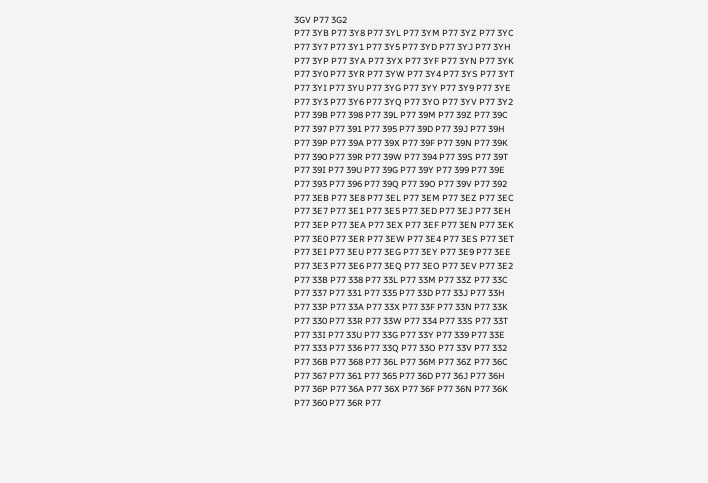3GV P77 3G2
P77 3YB P77 3Y8 P77 3YL P77 3YM P77 3YZ P77 3YC
P77 3Y7 P77 3Y1 P77 3Y5 P77 3YD P77 3YJ P77 3YH
P77 3YP P77 3YA P77 3YX P77 3YF P77 3YN P77 3YK
P77 3Y0 P77 3YR P77 3YW P77 3Y4 P77 3YS P77 3YT
P77 3YI P77 3YU P77 3YG P77 3YY P77 3Y9 P77 3YE
P77 3Y3 P77 3Y6 P77 3YQ P77 3YO P77 3YV P77 3Y2
P77 39B P77 398 P77 39L P77 39M P77 39Z P77 39C
P77 397 P77 391 P77 395 P77 39D P77 39J P77 39H
P77 39P P77 39A P77 39X P77 39F P77 39N P77 39K
P77 390 P77 39R P77 39W P77 394 P77 39S P77 39T
P77 39I P77 39U P77 39G P77 39Y P77 399 P77 39E
P77 393 P77 396 P77 39Q P77 39O P77 39V P77 392
P77 3EB P77 3E8 P77 3EL P77 3EM P77 3EZ P77 3EC
P77 3E7 P77 3E1 P77 3E5 P77 3ED P77 3EJ P77 3EH
P77 3EP P77 3EA P77 3EX P77 3EF P77 3EN P77 3EK
P77 3E0 P77 3ER P77 3EW P77 3E4 P77 3ES P77 3ET
P77 3EI P77 3EU P77 3EG P77 3EY P77 3E9 P77 3EE
P77 3E3 P77 3E6 P77 3EQ P77 3EO P77 3EV P77 3E2
P77 33B P77 338 P77 33L P77 33M P77 33Z P77 33C
P77 337 P77 331 P77 335 P77 33D P77 33J P77 33H
P77 33P P77 33A P77 33X P77 33F P77 33N P77 33K
P77 330 P77 33R P77 33W P77 334 P77 33S P77 33T
P77 33I P77 33U P77 33G P77 33Y P77 339 P77 33E
P77 333 P77 336 P77 33Q P77 33O P77 33V P77 332
P77 36B P77 368 P77 36L P77 36M P77 36Z P77 36C
P77 367 P77 361 P77 365 P77 36D P77 36J P77 36H
P77 36P P77 36A P77 36X P77 36F P77 36N P77 36K
P77 360 P77 36R P77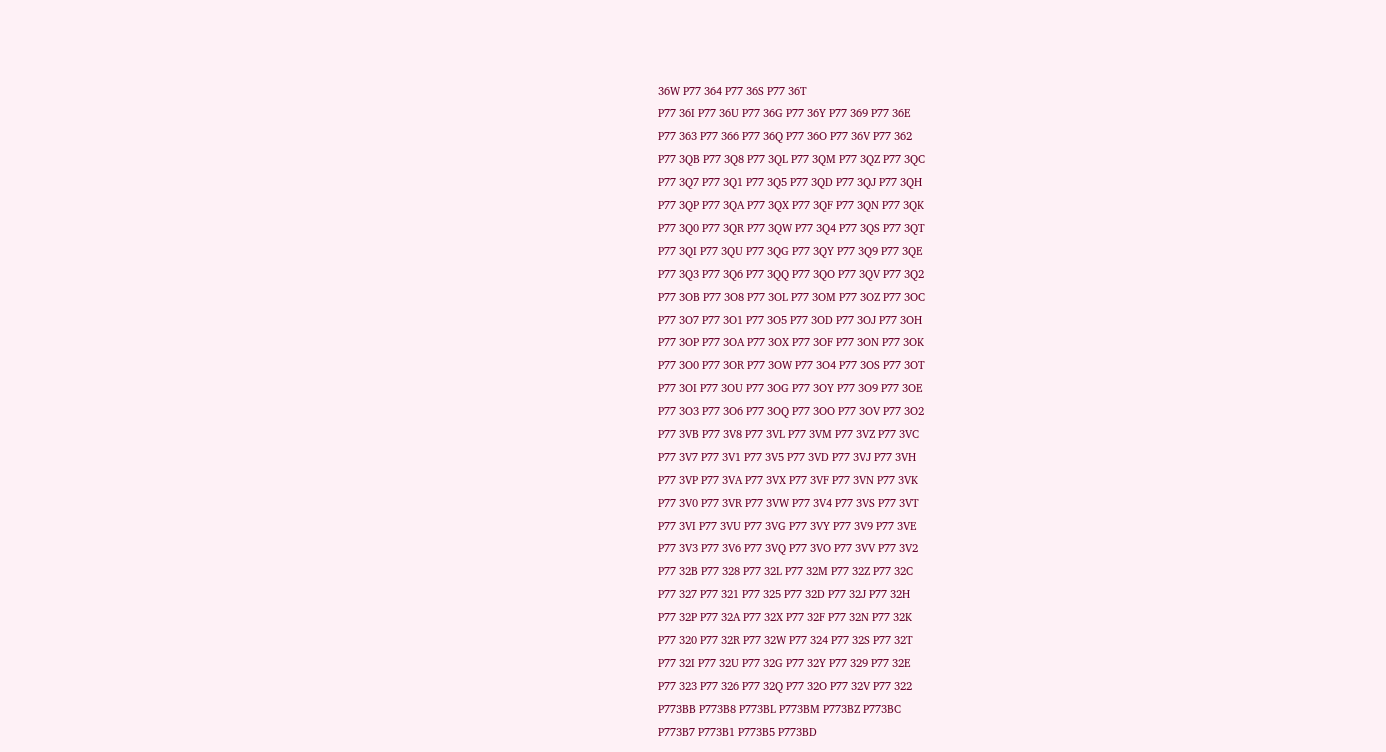36W P77 364 P77 36S P77 36T
P77 36I P77 36U P77 36G P77 36Y P77 369 P77 36E
P77 363 P77 366 P77 36Q P77 36O P77 36V P77 362
P77 3QB P77 3Q8 P77 3QL P77 3QM P77 3QZ P77 3QC
P77 3Q7 P77 3Q1 P77 3Q5 P77 3QD P77 3QJ P77 3QH
P77 3QP P77 3QA P77 3QX P77 3QF P77 3QN P77 3QK
P77 3Q0 P77 3QR P77 3QW P77 3Q4 P77 3QS P77 3QT
P77 3QI P77 3QU P77 3QG P77 3QY P77 3Q9 P77 3QE
P77 3Q3 P77 3Q6 P77 3QQ P77 3QO P77 3QV P77 3Q2
P77 3OB P77 3O8 P77 3OL P77 3OM P77 3OZ P77 3OC
P77 3O7 P77 3O1 P77 3O5 P77 3OD P77 3OJ P77 3OH
P77 3OP P77 3OA P77 3OX P77 3OF P77 3ON P77 3OK
P77 3O0 P77 3OR P77 3OW P77 3O4 P77 3OS P77 3OT
P77 3OI P77 3OU P77 3OG P77 3OY P77 3O9 P77 3OE
P77 3O3 P77 3O6 P77 3OQ P77 3OO P77 3OV P77 3O2
P77 3VB P77 3V8 P77 3VL P77 3VM P77 3VZ P77 3VC
P77 3V7 P77 3V1 P77 3V5 P77 3VD P77 3VJ P77 3VH
P77 3VP P77 3VA P77 3VX P77 3VF P77 3VN P77 3VK
P77 3V0 P77 3VR P77 3VW P77 3V4 P77 3VS P77 3VT
P77 3VI P77 3VU P77 3VG P77 3VY P77 3V9 P77 3VE
P77 3V3 P77 3V6 P77 3VQ P77 3VO P77 3VV P77 3V2
P77 32B P77 328 P77 32L P77 32M P77 32Z P77 32C
P77 327 P77 321 P77 325 P77 32D P77 32J P77 32H
P77 32P P77 32A P77 32X P77 32F P77 32N P77 32K
P77 320 P77 32R P77 32W P77 324 P77 32S P77 32T
P77 32I P77 32U P77 32G P77 32Y P77 329 P77 32E
P77 323 P77 326 P77 32Q P77 32O P77 32V P77 322
P773BB P773B8 P773BL P773BM P773BZ P773BC
P773B7 P773B1 P773B5 P773BD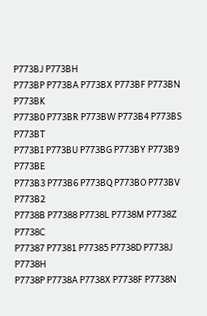P773BJ P773BH
P773BP P773BA P773BX P773BF P773BN P773BK
P773B0 P773BR P773BW P773B4 P773BS P773BT
P773BI P773BU P773BG P773BY P773B9 P773BE
P773B3 P773B6 P773BQ P773BO P773BV P773B2
P7738B P77388 P7738L P7738M P7738Z P7738C
P77387 P77381 P77385 P7738D P7738J P7738H
P7738P P7738A P7738X P7738F P7738N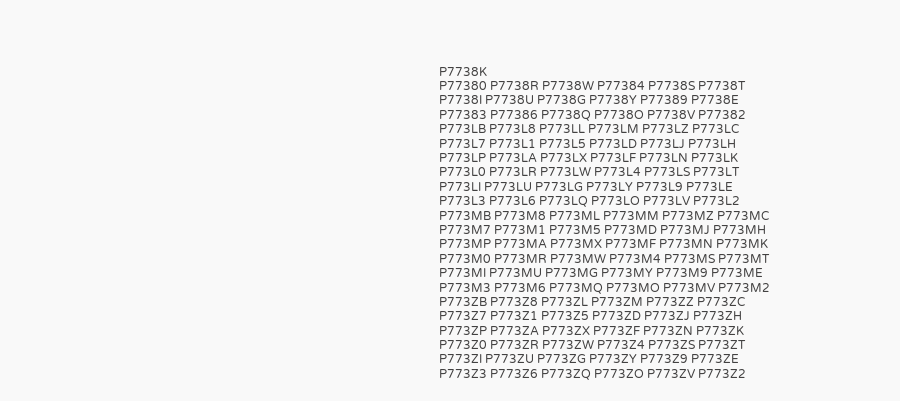P7738K
P77380 P7738R P7738W P77384 P7738S P7738T
P7738I P7738U P7738G P7738Y P77389 P7738E
P77383 P77386 P7738Q P7738O P7738V P77382
P773LB P773L8 P773LL P773LM P773LZ P773LC
P773L7 P773L1 P773L5 P773LD P773LJ P773LH
P773LP P773LA P773LX P773LF P773LN P773LK
P773L0 P773LR P773LW P773L4 P773LS P773LT
P773LI P773LU P773LG P773LY P773L9 P773LE
P773L3 P773L6 P773LQ P773LO P773LV P773L2
P773MB P773M8 P773ML P773MM P773MZ P773MC
P773M7 P773M1 P773M5 P773MD P773MJ P773MH
P773MP P773MA P773MX P773MF P773MN P773MK
P773M0 P773MR P773MW P773M4 P773MS P773MT
P773MI P773MU P773MG P773MY P773M9 P773ME
P773M3 P773M6 P773MQ P773MO P773MV P773M2
P773ZB P773Z8 P773ZL P773ZM P773ZZ P773ZC
P773Z7 P773Z1 P773Z5 P773ZD P773ZJ P773ZH
P773ZP P773ZA P773ZX P773ZF P773ZN P773ZK
P773Z0 P773ZR P773ZW P773Z4 P773ZS P773ZT
P773ZI P773ZU P773ZG P773ZY P773Z9 P773ZE
P773Z3 P773Z6 P773ZQ P773ZO P773ZV P773Z2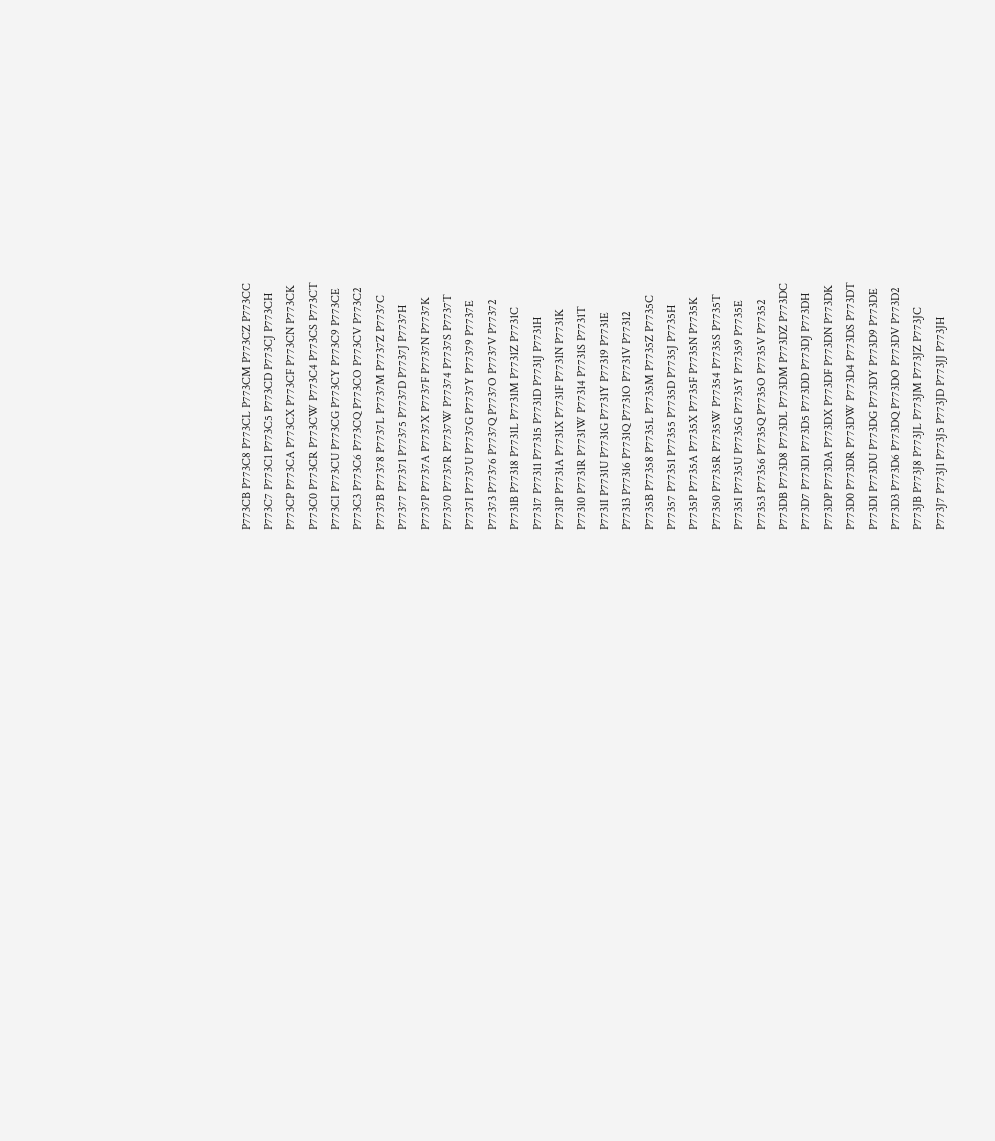P773CB P773C8 P773CL P773CM P773CZ P773CC
P773C7 P773C1 P773C5 P773CD P773CJ P773CH
P773CP P773CA P773CX P773CF P773CN P773CK
P773C0 P773CR P773CW P773C4 P773CS P773CT
P773CI P773CU P773CG P773CY P773C9 P773CE
P773C3 P773C6 P773CQ P773CO P773CV P773C2
P7737B P77378 P7737L P7737M P7737Z P7737C
P77377 P77371 P77375 P7737D P7737J P7737H
P7737P P7737A P7737X P7737F P7737N P7737K
P77370 P7737R P7737W P77374 P7737S P7737T
P7737I P7737U P7737G P7737Y P77379 P7737E
P77373 P77376 P7737Q P7737O P7737V P77372
P7731B P77318 P7731L P7731M P7731Z P7731C
P77317 P77311 P77315 P7731D P7731J P7731H
P7731P P7731A P7731X P7731F P7731N P7731K
P77310 P7731R P7731W P77314 P7731S P7731T
P7731I P7731U P7731G P7731Y P77319 P7731E
P77313 P77316 P7731Q P7731O P7731V P77312
P7735B P77358 P7735L P7735M P7735Z P7735C
P77357 P77351 P77355 P7735D P7735J P7735H
P7735P P7735A P7735X P7735F P7735N P7735K
P77350 P7735R P7735W P77354 P7735S P7735T
P7735I P7735U P7735G P7735Y P77359 P7735E
P77353 P77356 P7735Q P7735O P7735V P77352
P773DB P773D8 P773DL P773DM P773DZ P773DC
P773D7 P773D1 P773D5 P773DD P773DJ P773DH
P773DP P773DA P773DX P773DF P773DN P773DK
P773D0 P773DR P773DW P773D4 P773DS P773DT
P773DI P773DU P773DG P773DY P773D9 P773DE
P773D3 P773D6 P773DQ P773DO P773DV P773D2
P773JB P773J8 P773JL P773JM P773JZ P773JC
P773J7 P773J1 P773J5 P773JD P773JJ P773JH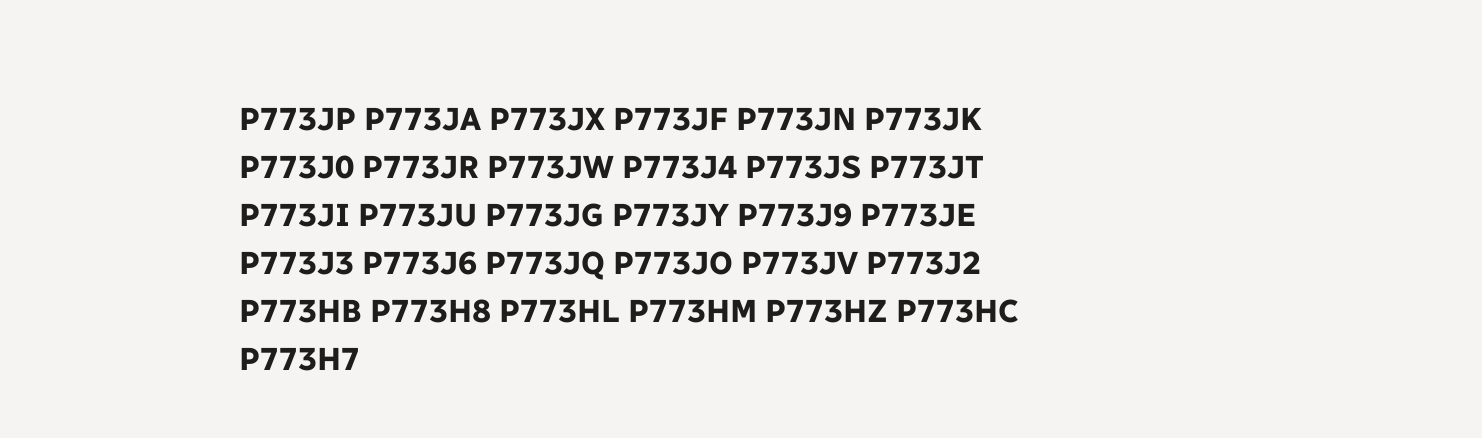P773JP P773JA P773JX P773JF P773JN P773JK
P773J0 P773JR P773JW P773J4 P773JS P773JT
P773JI P773JU P773JG P773JY P773J9 P773JE
P773J3 P773J6 P773JQ P773JO P773JV P773J2
P773HB P773H8 P773HL P773HM P773HZ P773HC
P773H7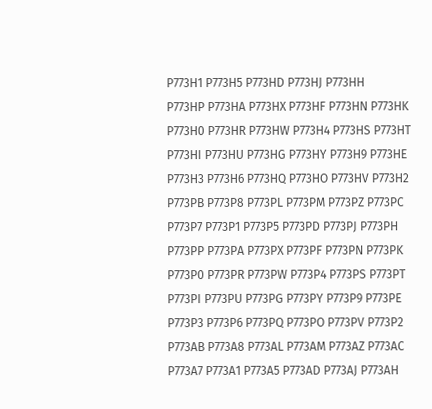P773H1 P773H5 P773HD P773HJ P773HH
P773HP P773HA P773HX P773HF P773HN P773HK
P773H0 P773HR P773HW P773H4 P773HS P773HT
P773HI P773HU P773HG P773HY P773H9 P773HE
P773H3 P773H6 P773HQ P773HO P773HV P773H2
P773PB P773P8 P773PL P773PM P773PZ P773PC
P773P7 P773P1 P773P5 P773PD P773PJ P773PH
P773PP P773PA P773PX P773PF P773PN P773PK
P773P0 P773PR P773PW P773P4 P773PS P773PT
P773PI P773PU P773PG P773PY P773P9 P773PE
P773P3 P773P6 P773PQ P773PO P773PV P773P2
P773AB P773A8 P773AL P773AM P773AZ P773AC
P773A7 P773A1 P773A5 P773AD P773AJ P773AH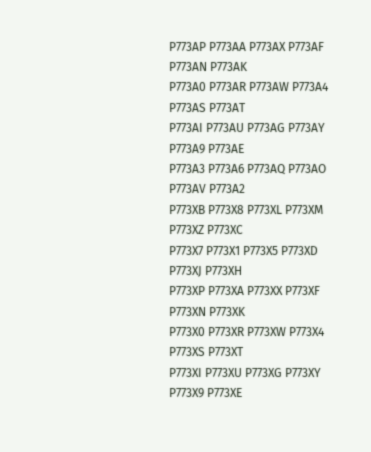P773AP P773AA P773AX P773AF P773AN P773AK
P773A0 P773AR P773AW P773A4 P773AS P773AT
P773AI P773AU P773AG P773AY P773A9 P773AE
P773A3 P773A6 P773AQ P773AO P773AV P773A2
P773XB P773X8 P773XL P773XM P773XZ P773XC
P773X7 P773X1 P773X5 P773XD P773XJ P773XH
P773XP P773XA P773XX P773XF P773XN P773XK
P773X0 P773XR P773XW P773X4 P773XS P773XT
P773XI P773XU P773XG P773XY P773X9 P773XE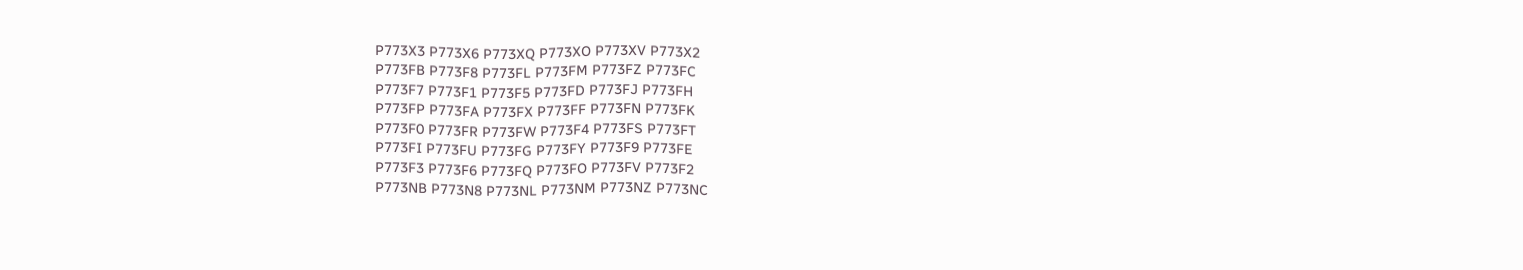P773X3 P773X6 P773XQ P773XO P773XV P773X2
P773FB P773F8 P773FL P773FM P773FZ P773FC
P773F7 P773F1 P773F5 P773FD P773FJ P773FH
P773FP P773FA P773FX P773FF P773FN P773FK
P773F0 P773FR P773FW P773F4 P773FS P773FT
P773FI P773FU P773FG P773FY P773F9 P773FE
P773F3 P773F6 P773FQ P773FO P773FV P773F2
P773NB P773N8 P773NL P773NM P773NZ P773NC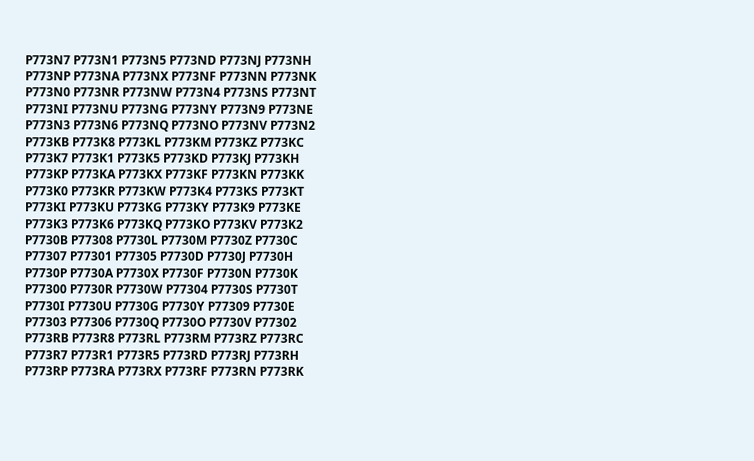P773N7 P773N1 P773N5 P773ND P773NJ P773NH
P773NP P773NA P773NX P773NF P773NN P773NK
P773N0 P773NR P773NW P773N4 P773NS P773NT
P773NI P773NU P773NG P773NY P773N9 P773NE
P773N3 P773N6 P773NQ P773NO P773NV P773N2
P773KB P773K8 P773KL P773KM P773KZ P773KC
P773K7 P773K1 P773K5 P773KD P773KJ P773KH
P773KP P773KA P773KX P773KF P773KN P773KK
P773K0 P773KR P773KW P773K4 P773KS P773KT
P773KI P773KU P773KG P773KY P773K9 P773KE
P773K3 P773K6 P773KQ P773KO P773KV P773K2
P7730B P77308 P7730L P7730M P7730Z P7730C
P77307 P77301 P77305 P7730D P7730J P7730H
P7730P P7730A P7730X P7730F P7730N P7730K
P77300 P7730R P7730W P77304 P7730S P7730T
P7730I P7730U P7730G P7730Y P77309 P7730E
P77303 P77306 P7730Q P7730O P7730V P77302
P773RB P773R8 P773RL P773RM P773RZ P773RC
P773R7 P773R1 P773R5 P773RD P773RJ P773RH
P773RP P773RA P773RX P773RF P773RN P773RK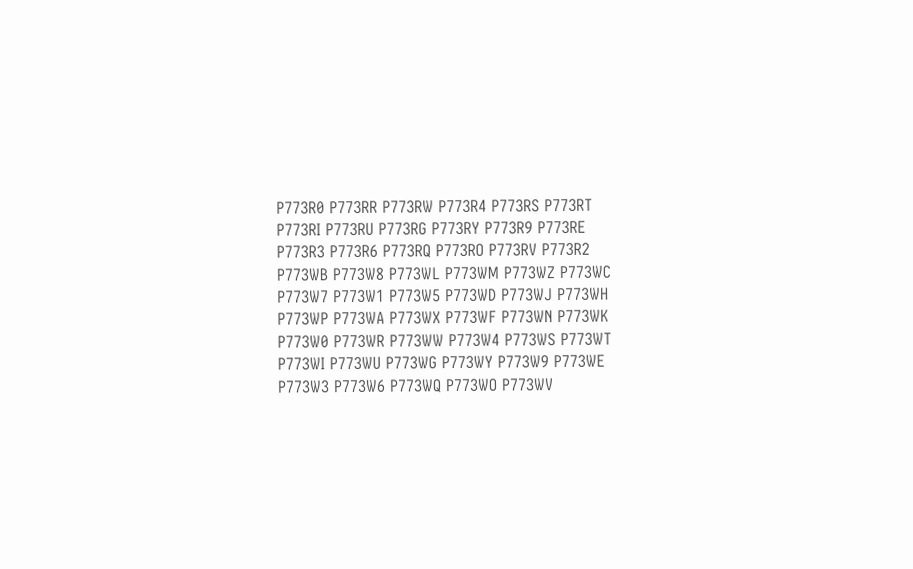P773R0 P773RR P773RW P773R4 P773RS P773RT
P773RI P773RU P773RG P773RY P773R9 P773RE
P773R3 P773R6 P773RQ P773RO P773RV P773R2
P773WB P773W8 P773WL P773WM P773WZ P773WC
P773W7 P773W1 P773W5 P773WD P773WJ P773WH
P773WP P773WA P773WX P773WF P773WN P773WK
P773W0 P773WR P773WW P773W4 P773WS P773WT
P773WI P773WU P773WG P773WY P773W9 P773WE
P773W3 P773W6 P773WQ P773WO P773WV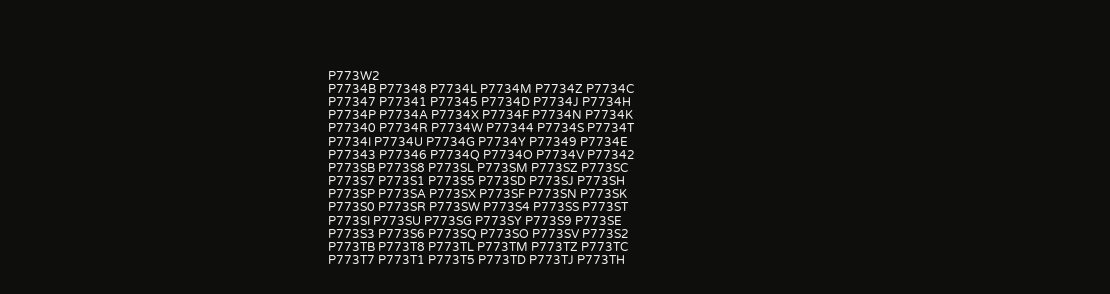P773W2
P7734B P77348 P7734L P7734M P7734Z P7734C
P77347 P77341 P77345 P7734D P7734J P7734H
P7734P P7734A P7734X P7734F P7734N P7734K
P77340 P7734R P7734W P77344 P7734S P7734T
P7734I P7734U P7734G P7734Y P77349 P7734E
P77343 P77346 P7734Q P7734O P7734V P77342
P773SB P773S8 P773SL P773SM P773SZ P773SC
P773S7 P773S1 P773S5 P773SD P773SJ P773SH
P773SP P773SA P773SX P773SF P773SN P773SK
P773S0 P773SR P773SW P773S4 P773SS P773ST
P773SI P773SU P773SG P773SY P773S9 P773SE
P773S3 P773S6 P773SQ P773SO P773SV P773S2
P773TB P773T8 P773TL P773TM P773TZ P773TC
P773T7 P773T1 P773T5 P773TD P773TJ P773TH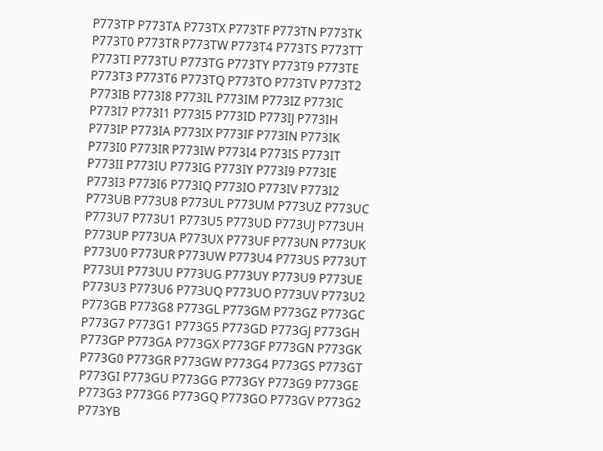P773TP P773TA P773TX P773TF P773TN P773TK
P773T0 P773TR P773TW P773T4 P773TS P773TT
P773TI P773TU P773TG P773TY P773T9 P773TE
P773T3 P773T6 P773TQ P773TO P773TV P773T2
P773IB P773I8 P773IL P773IM P773IZ P773IC
P773I7 P773I1 P773I5 P773ID P773IJ P773IH
P773IP P773IA P773IX P773IF P773IN P773IK
P773I0 P773IR P773IW P773I4 P773IS P773IT
P773II P773IU P773IG P773IY P773I9 P773IE
P773I3 P773I6 P773IQ P773IO P773IV P773I2
P773UB P773U8 P773UL P773UM P773UZ P773UC
P773U7 P773U1 P773U5 P773UD P773UJ P773UH
P773UP P773UA P773UX P773UF P773UN P773UK
P773U0 P773UR P773UW P773U4 P773US P773UT
P773UI P773UU P773UG P773UY P773U9 P773UE
P773U3 P773U6 P773UQ P773UO P773UV P773U2
P773GB P773G8 P773GL P773GM P773GZ P773GC
P773G7 P773G1 P773G5 P773GD P773GJ P773GH
P773GP P773GA P773GX P773GF P773GN P773GK
P773G0 P773GR P773GW P773G4 P773GS P773GT
P773GI P773GU P773GG P773GY P773G9 P773GE
P773G3 P773G6 P773GQ P773GO P773GV P773G2
P773YB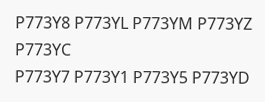P773Y8 P773YL P773YM P773YZ P773YC
P773Y7 P773Y1 P773Y5 P773YD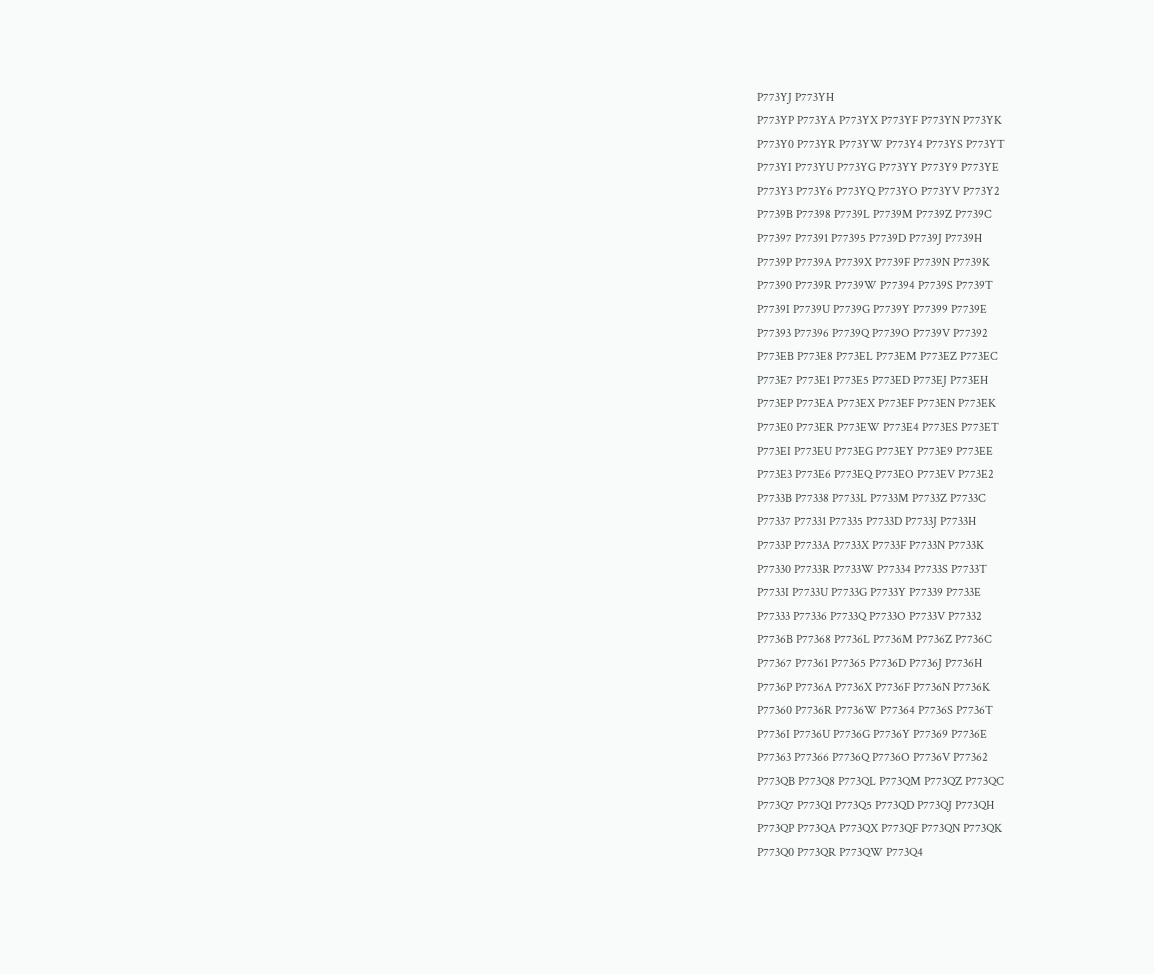P773YJ P773YH
P773YP P773YA P773YX P773YF P773YN P773YK
P773Y0 P773YR P773YW P773Y4 P773YS P773YT
P773YI P773YU P773YG P773YY P773Y9 P773YE
P773Y3 P773Y6 P773YQ P773YO P773YV P773Y2
P7739B P77398 P7739L P7739M P7739Z P7739C
P77397 P77391 P77395 P7739D P7739J P7739H
P7739P P7739A P7739X P7739F P7739N P7739K
P77390 P7739R P7739W P77394 P7739S P7739T
P7739I P7739U P7739G P7739Y P77399 P7739E
P77393 P77396 P7739Q P7739O P7739V P77392
P773EB P773E8 P773EL P773EM P773EZ P773EC
P773E7 P773E1 P773E5 P773ED P773EJ P773EH
P773EP P773EA P773EX P773EF P773EN P773EK
P773E0 P773ER P773EW P773E4 P773ES P773ET
P773EI P773EU P773EG P773EY P773E9 P773EE
P773E3 P773E6 P773EQ P773EO P773EV P773E2
P7733B P77338 P7733L P7733M P7733Z P7733C
P77337 P77331 P77335 P7733D P7733J P7733H
P7733P P7733A P7733X P7733F P7733N P7733K
P77330 P7733R P7733W P77334 P7733S P7733T
P7733I P7733U P7733G P7733Y P77339 P7733E
P77333 P77336 P7733Q P7733O P7733V P77332
P7736B P77368 P7736L P7736M P7736Z P7736C
P77367 P77361 P77365 P7736D P7736J P7736H
P7736P P7736A P7736X P7736F P7736N P7736K
P77360 P7736R P7736W P77364 P7736S P7736T
P7736I P7736U P7736G P7736Y P77369 P7736E
P77363 P77366 P7736Q P7736O P7736V P77362
P773QB P773Q8 P773QL P773QM P773QZ P773QC
P773Q7 P773Q1 P773Q5 P773QD P773QJ P773QH
P773QP P773QA P773QX P773QF P773QN P773QK
P773Q0 P773QR P773QW P773Q4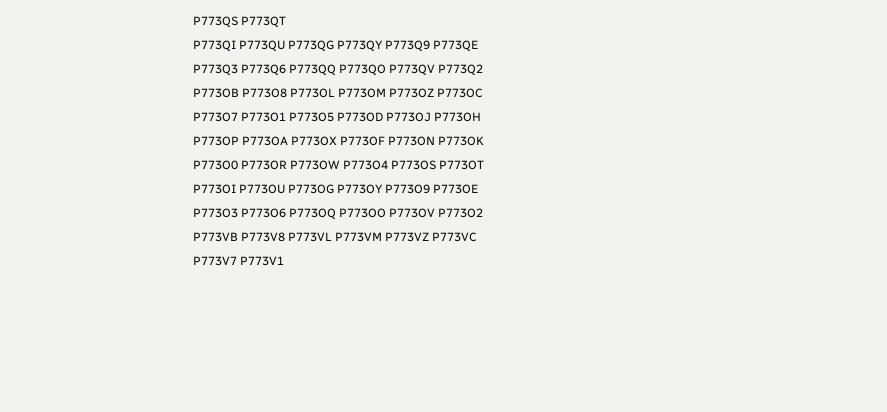P773QS P773QT
P773QI P773QU P773QG P773QY P773Q9 P773QE
P773Q3 P773Q6 P773QQ P773QO P773QV P773Q2
P773OB P773O8 P773OL P773OM P773OZ P773OC
P773O7 P773O1 P773O5 P773OD P773OJ P773OH
P773OP P773OA P773OX P773OF P773ON P773OK
P773O0 P773OR P773OW P773O4 P773OS P773OT
P773OI P773OU P773OG P773OY P773O9 P773OE
P773O3 P773O6 P773OQ P773OO P773OV P773O2
P773VB P773V8 P773VL P773VM P773VZ P773VC
P773V7 P773V1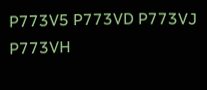P773V5 P773VD P773VJ P773VH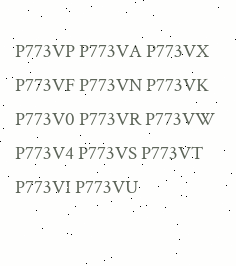P773VP P773VA P773VX P773VF P773VN P773VK
P773V0 P773VR P773VW P773V4 P773VS P773VT
P773VI P773VU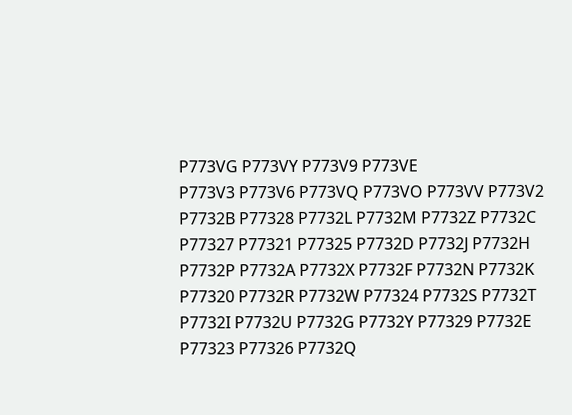P773VG P773VY P773V9 P773VE
P773V3 P773V6 P773VQ P773VO P773VV P773V2
P7732B P77328 P7732L P7732M P7732Z P7732C
P77327 P77321 P77325 P7732D P7732J P7732H
P7732P P7732A P7732X P7732F P7732N P7732K
P77320 P7732R P7732W P77324 P7732S P7732T
P7732I P7732U P7732G P7732Y P77329 P7732E
P77323 P77326 P7732Q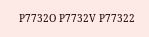P7732O P7732V P77322